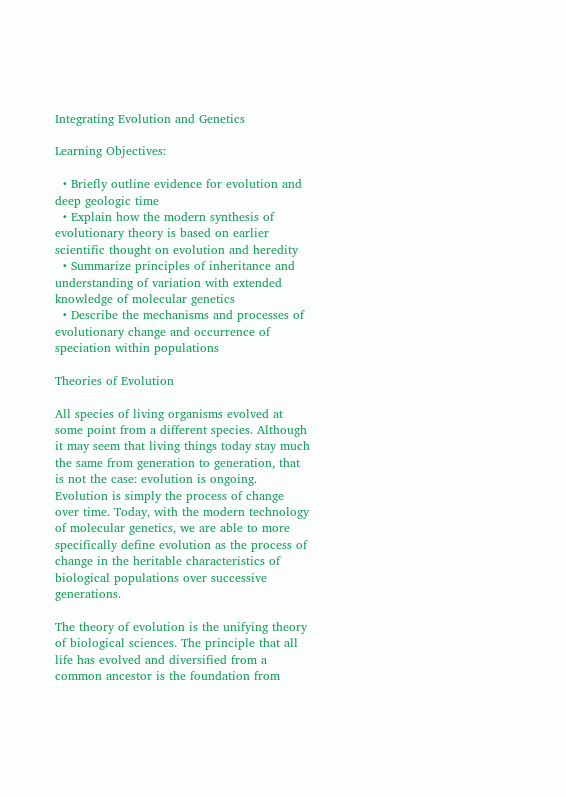Integrating Evolution and Genetics

Learning Objectives:

  • Briefly outline evidence for evolution and deep geologic time
  • Explain how the modern synthesis of evolutionary theory is based on earlier scientific thought on evolution and heredity
  • Summarize principles of inheritance and understanding of variation with extended knowledge of molecular genetics
  • Describe the mechanisms and processes of evolutionary change and occurrence of speciation within populations

Theories of Evolution

All species of living organisms evolved at some point from a different species. Although it may seem that living things today stay much the same from generation to generation, that is not the case: evolution is ongoing. Evolution is simply the process of change over time. Today, with the modern technology of molecular genetics, we are able to more specifically define evolution as the process of change in the heritable characteristics of biological populations over successive generations.

The theory of evolution is the unifying theory of biological sciences. The principle that all life has evolved and diversified from a common ancestor is the foundation from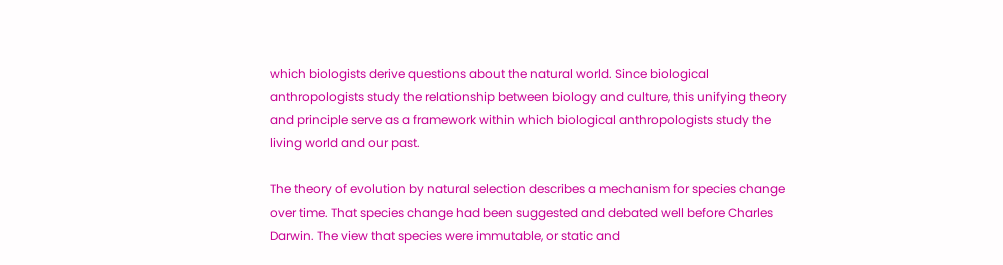which biologists derive questions about the natural world. Since biological anthropologists study the relationship between biology and culture, this unifying theory and principle serve as a framework within which biological anthropologists study the living world and our past.

The theory of evolution by natural selection describes a mechanism for species change over time. That species change had been suggested and debated well before Charles Darwin. The view that species were immutable, or static and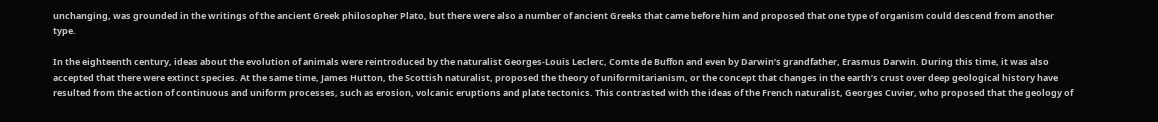unchanging, was grounded in the writings of the ancient Greek philosopher Plato, but there were also a number of ancient Greeks that came before him and proposed that one type of organism could descend from another type.

In the eighteenth century, ideas about the evolution of animals were reintroduced by the naturalist Georges-Louis Leclerc, Comte de Buffon and even by Darwin’s grandfather, Erasmus Darwin. During this time, it was also accepted that there were extinct species. At the same time, James Hutton, the Scottish naturalist, proposed the theory of uniformitarianism, or the concept that changes in the earth’s crust over deep geological history have resulted from the action of continuous and uniform processes, such as erosion, volcanic eruptions and plate tectonics. This contrasted with the ideas of the French naturalist, Georges Cuvier, who proposed that the geology of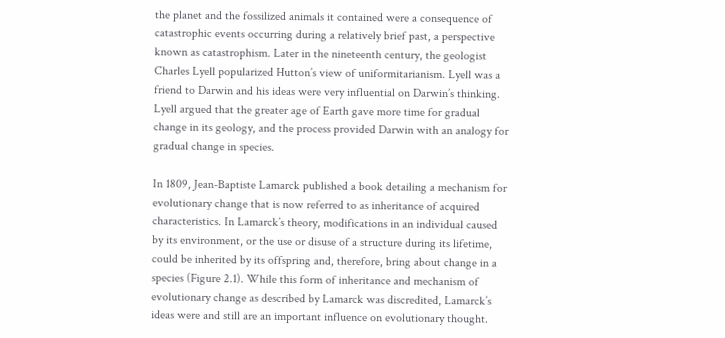the planet and the fossilized animals it contained were a consequence of catastrophic events occurring during a relatively brief past, a perspective known as catastrophism. Later in the nineteenth century, the geologist Charles Lyell popularized Hutton’s view of uniformitarianism. Lyell was a friend to Darwin and his ideas were very influential on Darwin’s thinking. Lyell argued that the greater age of Earth gave more time for gradual change in its geology, and the process provided Darwin with an analogy for gradual change in species.

In 1809, Jean-Baptiste Lamarck published a book detailing a mechanism for evolutionary change that is now referred to as inheritance of acquired characteristics. In Lamarck’s theory, modifications in an individual caused by its environment, or the use or disuse of a structure during its lifetime, could be inherited by its offspring and, therefore, bring about change in a species (Figure 2.1). While this form of inheritance and mechanism of evolutionary change as described by Lamarck was discredited, Lamarck’s ideas were and still are an important influence on evolutionary thought.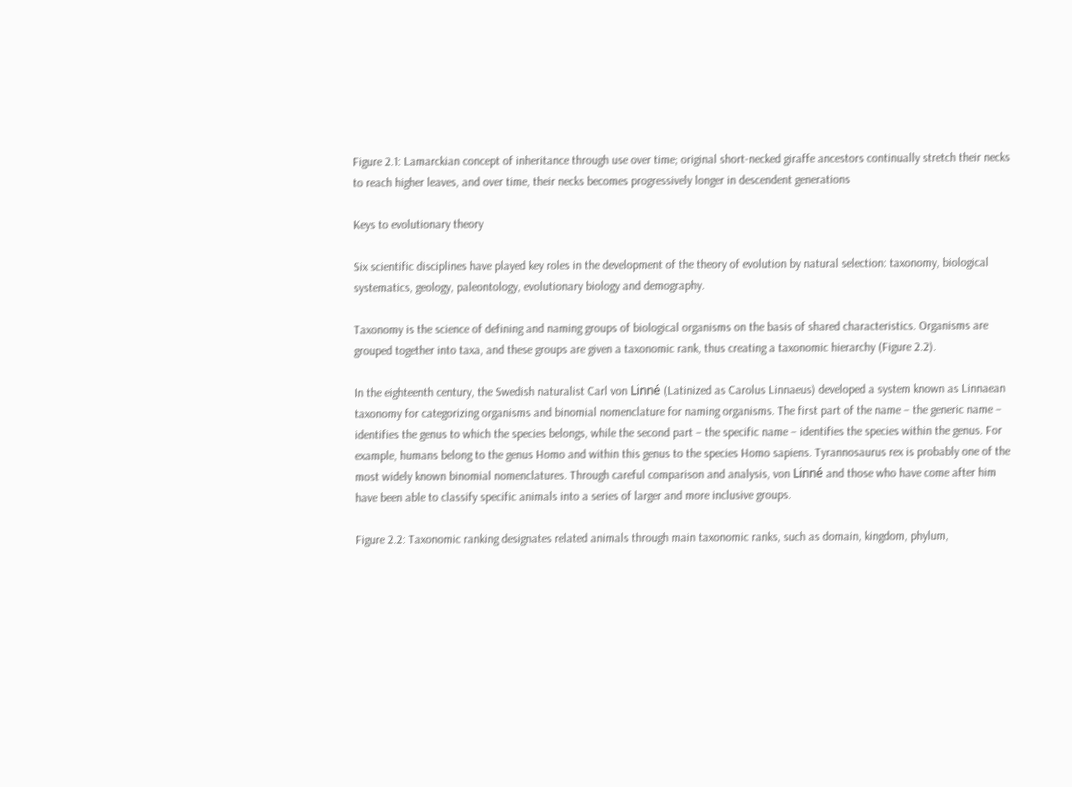Figure 2.1: Lamarckian concept of inheritance through use over time; original short-necked giraffe ancestors continually stretch their necks to reach higher leaves, and over time, their necks becomes progressively longer in descendent generations

Keys to evolutionary theory

Six scientific disciplines have played key roles in the development of the theory of evolution by natural selection: taxonomy, biological systematics, geology, paleontology, evolutionary biology and demography.

Taxonomy is the science of defining and naming groups of biological organisms on the basis of shared characteristics. Organisms are grouped together into taxa, and these groups are given a taxonomic rank, thus creating a taxonomic hierarchy (Figure 2.2).

In the eighteenth century, the Swedish naturalist Carl von Linné (Latinized as Carolus Linnaeus) developed a system known as Linnaean taxonomy for categorizing organisms and binomial nomenclature for naming organisms. The first part of the name – the generic name – identifies the genus to which the species belongs, while the second part – the specific name – identifies the species within the genus. For example, humans belong to the genus Homo and within this genus to the species Homo sapiens. Tyrannosaurus rex is probably one of the most widely known binomial nomenclatures. Through careful comparison and analysis, von Linné and those who have come after him have been able to classify specific animals into a series of larger and more inclusive groups.

Figure 2.2: Taxonomic ranking designates related animals through main taxonomic ranks, such as domain, kingdom, phylum,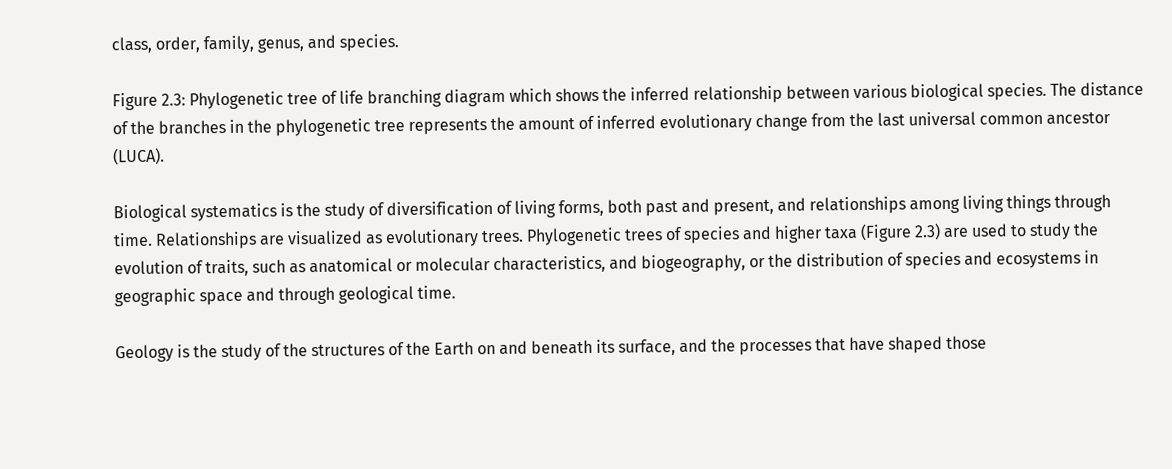class, order, family, genus, and species.

Figure 2.3: Phylogenetic tree of life branching diagram which shows the inferred relationship between various biological species. The distance of the branches in the phylogenetic tree represents the amount of inferred evolutionary change from the last universal common ancestor (LUCA).

Biological systematics is the study of diversification of living forms, both past and present, and relationships among living things through time. Relationships are visualized as evolutionary trees. Phylogenetic trees of species and higher taxa (Figure 2.3) are used to study the evolution of traits, such as anatomical or molecular characteristics, and biogeography, or the distribution of species and ecosystems in geographic space and through geological time.

Geology is the study of the structures of the Earth on and beneath its surface, and the processes that have shaped those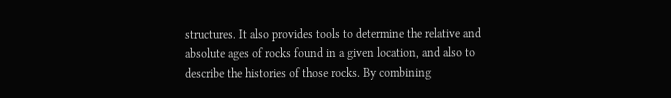structures. It also provides tools to determine the relative and absolute ages of rocks found in a given location, and also to describe the histories of those rocks. By combining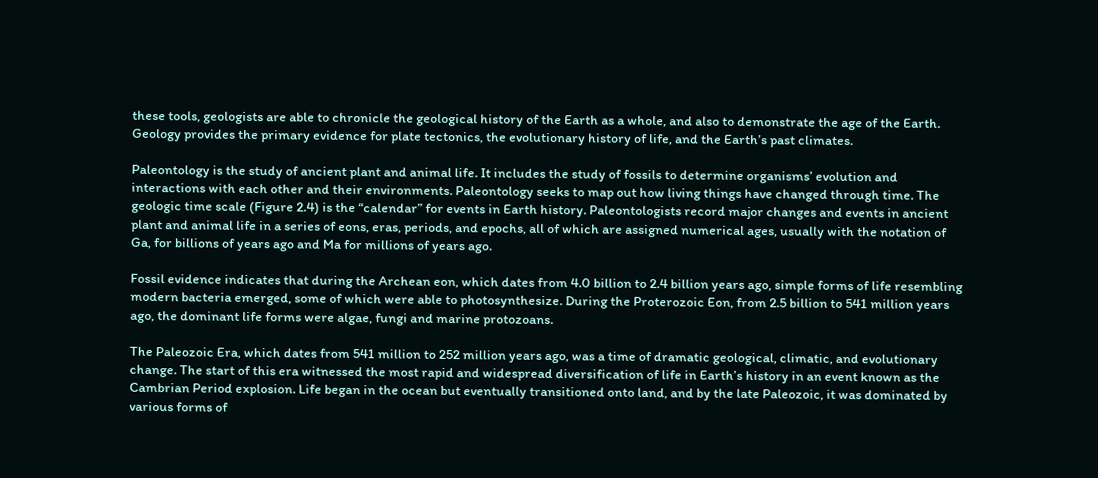these tools, geologists are able to chronicle the geological history of the Earth as a whole, and also to demonstrate the age of the Earth. Geology provides the primary evidence for plate tectonics, the evolutionary history of life, and the Earth’s past climates.

Paleontology is the study of ancient plant and animal life. It includes the study of fossils to determine organisms’ evolution and interactions with each other and their environments. Paleontology seeks to map out how living things have changed through time. The geologic time scale (Figure 2.4) is the “calendar” for events in Earth history. Paleontologists record major changes and events in ancient plant and animal life in a series of eons, eras, periods, and epochs, all of which are assigned numerical ages, usually with the notation of Ga, for billions of years ago and Ma for millions of years ago.

Fossil evidence indicates that during the Archean eon, which dates from 4.0 billion to 2.4 billion years ago, simple forms of life resembling modern bacteria emerged, some of which were able to photosynthesize. During the Proterozoic Eon, from 2.5 billion to 541 million years ago, the dominant life forms were algae, fungi and marine protozoans.

The Paleozoic Era, which dates from 541 million to 252 million years ago, was a time of dramatic geological, climatic, and evolutionary change. The start of this era witnessed the most rapid and widespread diversification of life in Earth’s history in an event known as the Cambrian Period explosion. Life began in the ocean but eventually transitioned onto land, and by the late Paleozoic, it was dominated by various forms of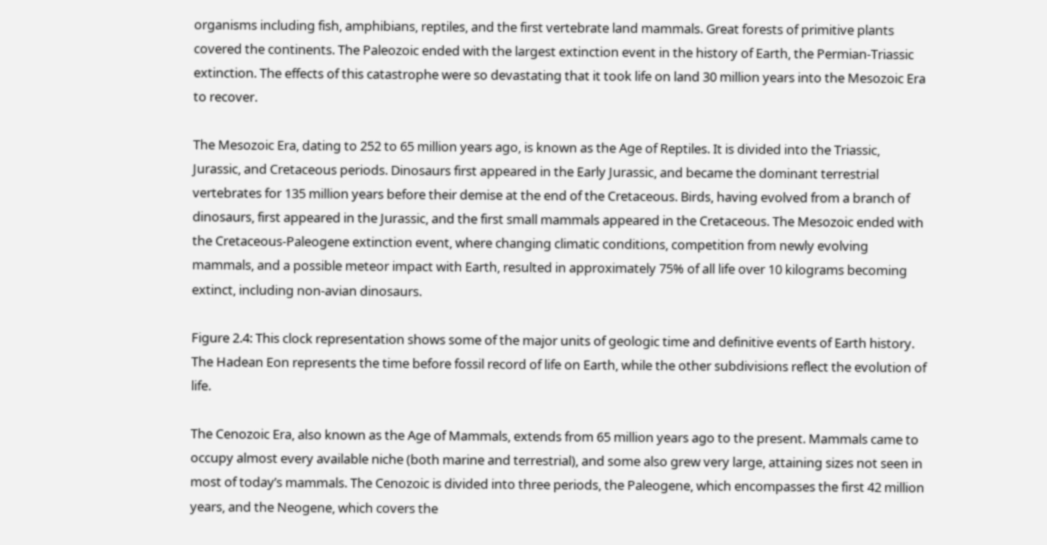organisms including fish, amphibians, reptiles, and the first vertebrate land mammals. Great forests of primitive plants covered the continents. The Paleozoic ended with the largest extinction event in the history of Earth, the Permian-Triassic extinction. The effects of this catastrophe were so devastating that it took life on land 30 million years into the Mesozoic Era to recover.

The Mesozoic Era, dating to 252 to 65 million years ago, is known as the Age of Reptiles. It is divided into the Triassic, Jurassic, and Cretaceous periods. Dinosaurs first appeared in the Early Jurassic, and became the dominant terrestrial vertebrates for 135 million years before their demise at the end of the Cretaceous. Birds, having evolved from a branch of dinosaurs, first appeared in the Jurassic, and the first small mammals appeared in the Cretaceous. The Mesozoic ended with the Cretaceous-Paleogene extinction event, where changing climatic conditions, competition from newly evolving mammals, and a possible meteor impact with Earth, resulted in approximately 75% of all life over 10 kilograms becoming extinct, including non-avian dinosaurs.

Figure 2.4: This clock representation shows some of the major units of geologic time and definitive events of Earth history. The Hadean Eon represents the time before fossil record of life on Earth, while the other subdivisions reflect the evolution of life.

The Cenozoic Era, also known as the Age of Mammals, extends from 65 million years ago to the present. Mammals came to occupy almost every available niche (both marine and terrestrial), and some also grew very large, attaining sizes not seen in most of today’s mammals. The Cenozoic is divided into three periods, the Paleogene, which encompasses the first 42 million years, and the Neogene, which covers the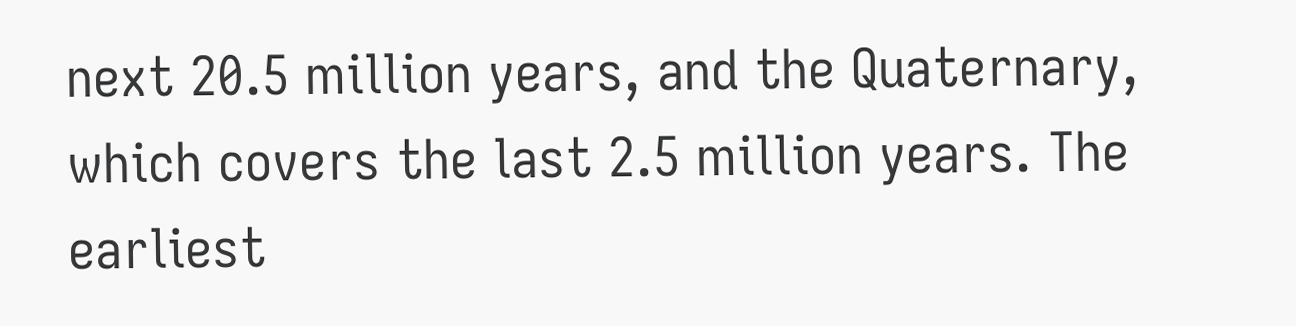next 20.5 million years, and the Quaternary, which covers the last 2.5 million years. The earliest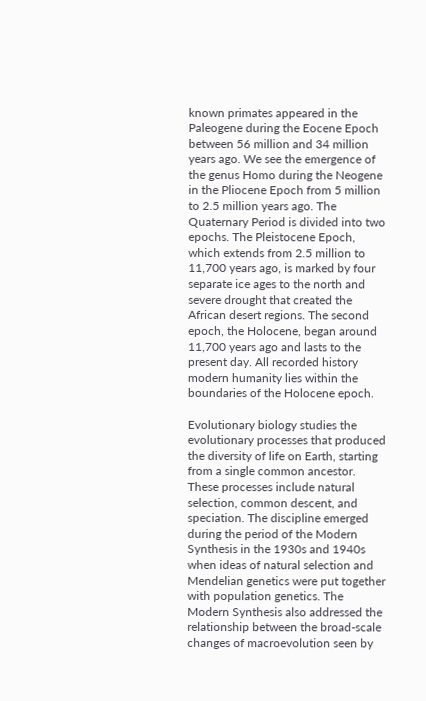known primates appeared in the Paleogene during the Eocene Epoch between 56 million and 34 million years ago. We see the emergence of the genus Homo during the Neogene in the Pliocene Epoch from 5 million to 2.5 million years ago. The Quaternary Period is divided into two epochs. The Pleistocene Epoch, which extends from 2.5 million to 11,700 years ago, is marked by four separate ice ages to the north and severe drought that created the African desert regions. The second epoch, the Holocene, began around 11,700 years ago and lasts to the present day. All recorded history modern humanity lies within the boundaries of the Holocene epoch.

Evolutionary biology studies the evolutionary processes that produced the diversity of life on Earth, starting from a single common ancestor. These processes include natural selection, common descent, and speciation. The discipline emerged during the period of the Modern Synthesis in the 1930s and 1940s when ideas of natural selection and Mendelian genetics were put together with population genetics. The Modern Synthesis also addressed the relationship between the broad-scale changes of macroevolution seen by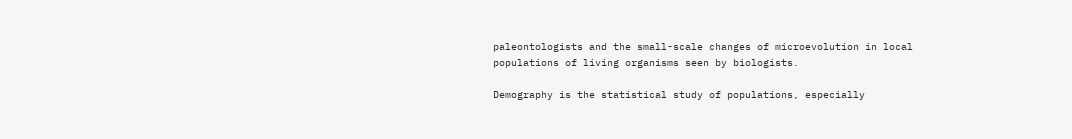paleontologists and the small-scale changes of microevolution in local populations of living organisms seen by biologists.

Demography is the statistical study of populations, especially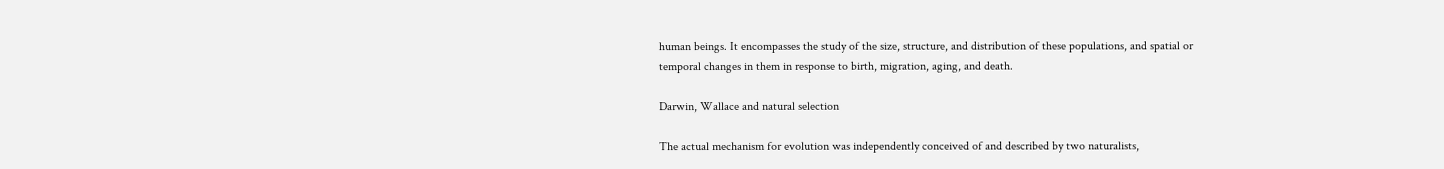human beings. It encompasses the study of the size, structure, and distribution of these populations, and spatial or temporal changes in them in response to birth, migration, aging, and death.

Darwin, Wallace and natural selection

The actual mechanism for evolution was independently conceived of and described by two naturalists,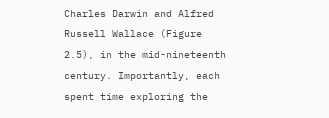Charles Darwin and Alfred Russell Wallace (Figure 2.5), in the mid-nineteenth century. Importantly, each spent time exploring the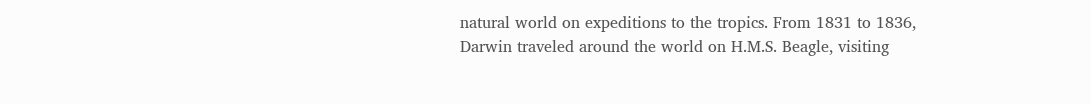natural world on expeditions to the tropics. From 1831 to 1836, Darwin traveled around the world on H.M.S. Beagle, visiting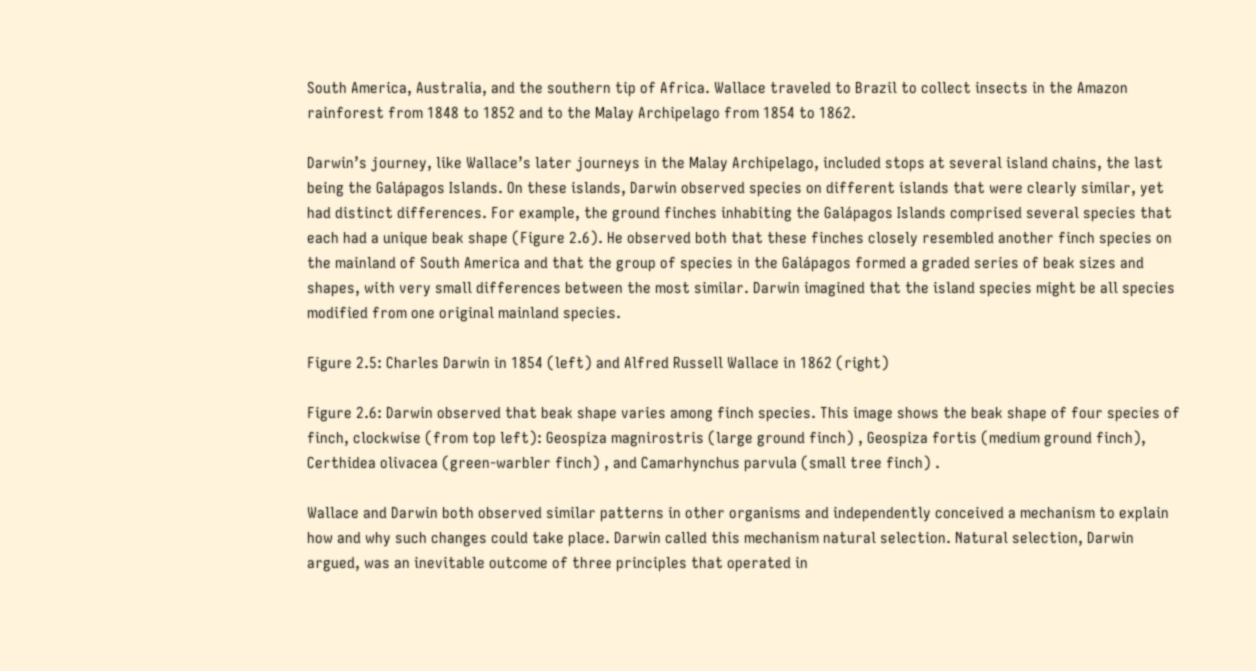South America, Australia, and the southern tip of Africa. Wallace traveled to Brazil to collect insects in the Amazon rainforest from 1848 to 1852 and to the Malay Archipelago from 1854 to 1862.

Darwin’s journey, like Wallace’s later journeys in the Malay Archipelago, included stops at several island chains, the last being the Galápagos Islands. On these islands, Darwin observed species on different islands that were clearly similar, yet had distinct differences. For example, the ground finches inhabiting the Galápagos Islands comprised several species that each had a unique beak shape (Figure 2.6). He observed both that these finches closely resembled another finch species on the mainland of South America and that the group of species in the Galápagos formed a graded series of beak sizes and shapes, with very small differences between the most similar. Darwin imagined that the island species might be all species modified from one original mainland species.

Figure 2.5: Charles Darwin in 1854 (left) and Alfred Russell Wallace in 1862 (right)

Figure 2.6: Darwin observed that beak shape varies among finch species. This image shows the beak shape of four species of finch, clockwise (from top left): Geospiza magnirostris (large ground finch) , Geospiza fortis (medium ground finch), Certhidea olivacea (green-warbler finch) , and Camarhynchus parvula (small tree finch) .

Wallace and Darwin both observed similar patterns in other organisms and independently conceived a mechanism to explain how and why such changes could take place. Darwin called this mechanism natural selection. Natural selection, Darwin argued, was an inevitable outcome of three principles that operated in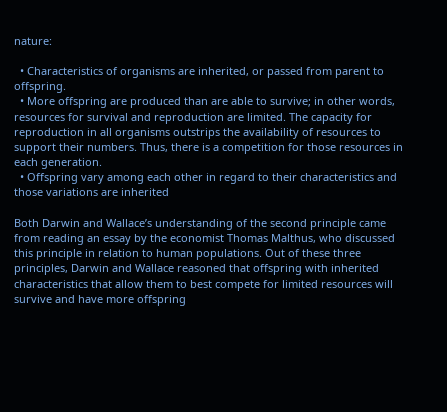nature:

  • Characteristics of organisms are inherited, or passed from parent to offspring.
  • More offspring are produced than are able to survive; in other words, resources for survival and reproduction are limited. The capacity for reproduction in all organisms outstrips the availability of resources to support their numbers. Thus, there is a competition for those resources in each generation.
  • Offspring vary among each other in regard to their characteristics and those variations are inherited

Both Darwin and Wallace’s understanding of the second principle came from reading an essay by the economist Thomas Malthus, who discussed this principle in relation to human populations. Out of these three principles, Darwin and Wallace reasoned that offspring with inherited characteristics that allow them to best compete for limited resources will survive and have more offspring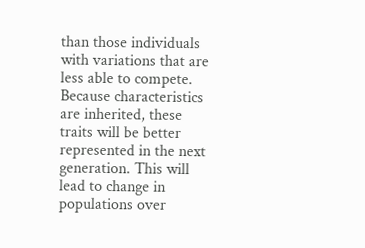than those individuals with variations that are less able to compete. Because characteristics are inherited, these traits will be better represented in the next generation. This will lead to change in populations over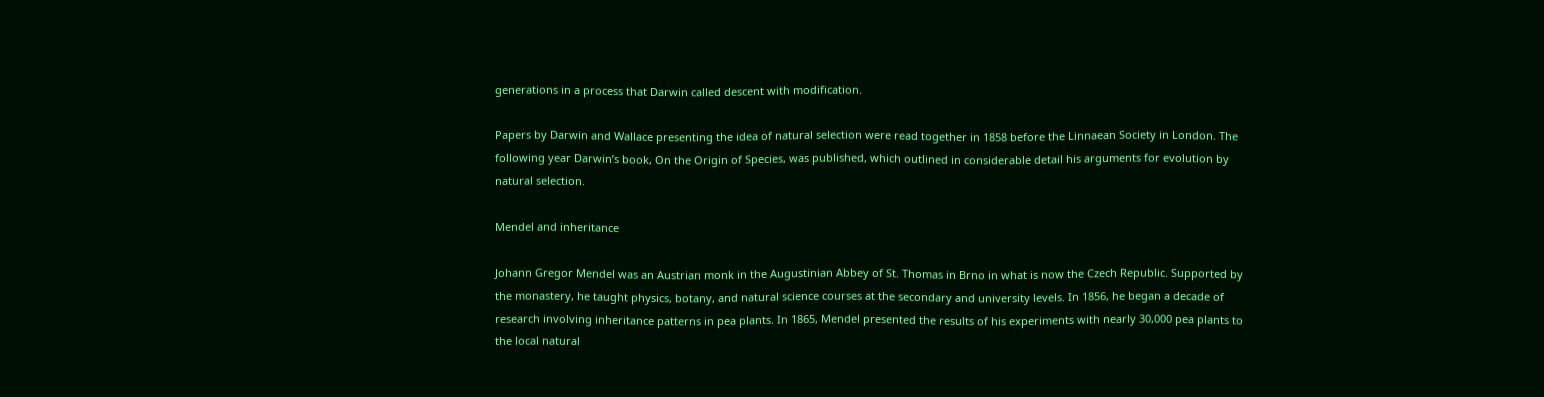generations in a process that Darwin called descent with modification.

Papers by Darwin and Wallace presenting the idea of natural selection were read together in 1858 before the Linnaean Society in London. The following year Darwin’s book, On the Origin of Species, was published, which outlined in considerable detail his arguments for evolution by natural selection.

Mendel and inheritance

Johann Gregor Mendel was an Austrian monk in the Augustinian Abbey of St. Thomas in Brno in what is now the Czech Republic. Supported by the monastery, he taught physics, botany, and natural science courses at the secondary and university levels. In 1856, he began a decade of research involving inheritance patterns in pea plants. In 1865, Mendel presented the results of his experiments with nearly 30,000 pea plants to the local natural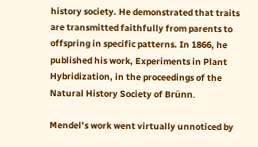history society. He demonstrated that traits are transmitted faithfully from parents to offspring in specific patterns. In 1866, he published his work, Experiments in Plant Hybridization, in the proceedings of the Natural History Society of Brünn.

Mendel’s work went virtually unnoticed by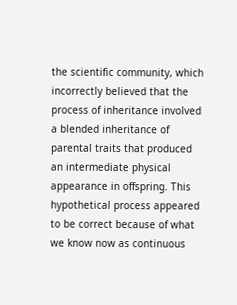the scientific community, which incorrectly believed that the process of inheritance involved a blended inheritance of parental traits that produced an intermediate physical appearance in offspring. This hypothetical process appeared to be correct because of what we know now as continuous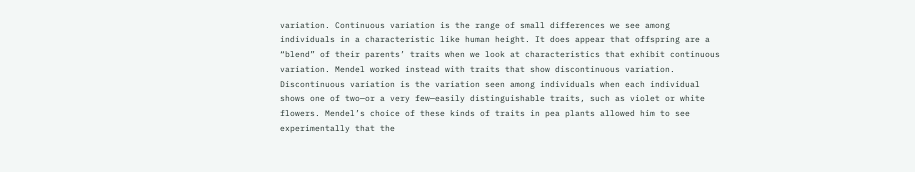variation. Continuous variation is the range of small differences we see among individuals in a characteristic like human height. It does appear that offspring are a “blend” of their parents’ traits when we look at characteristics that exhibit continuous variation. Mendel worked instead with traits that show discontinuous variation. Discontinuous variation is the variation seen among individuals when each individual shows one of two—or a very few—easily distinguishable traits, such as violet or white flowers. Mendel’s choice of these kinds of traits in pea plants allowed him to see experimentally that the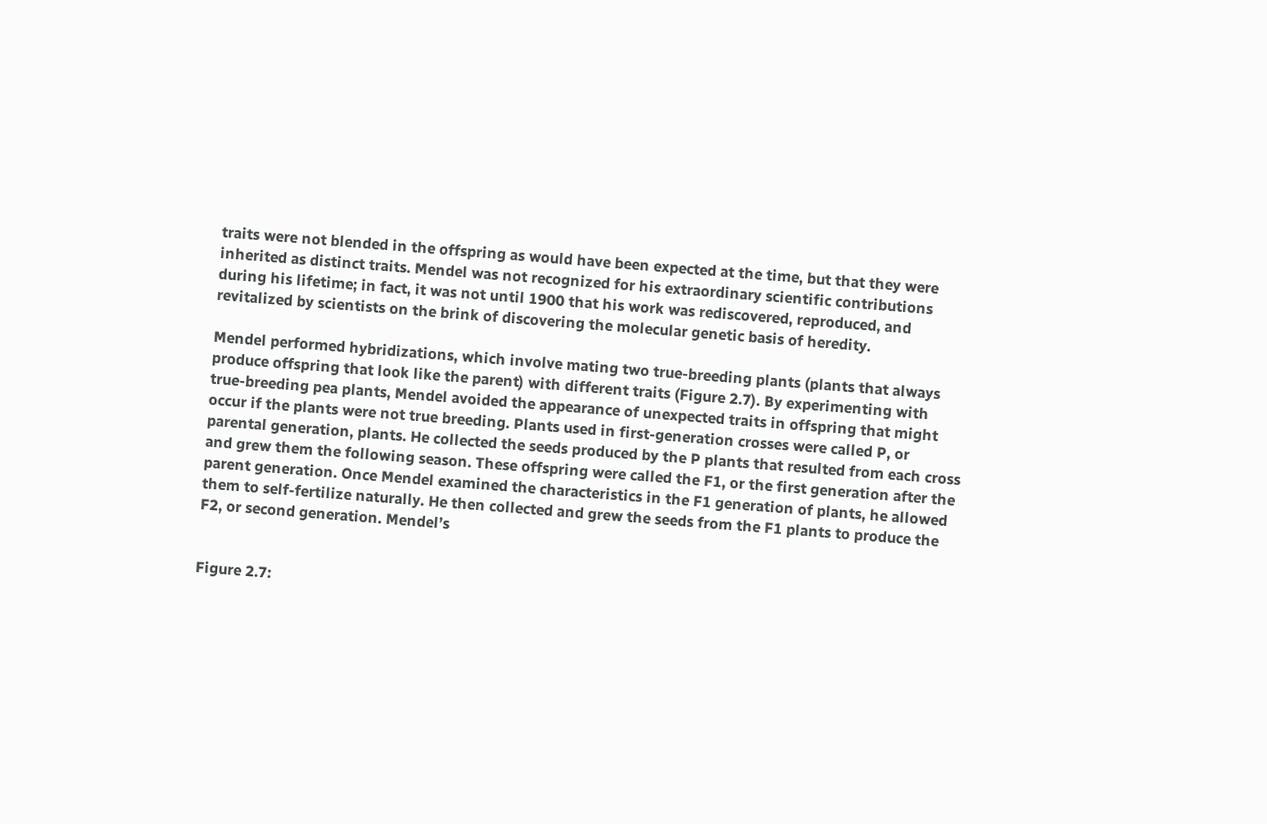traits were not blended in the offspring as would have been expected at the time, but that they were inherited as distinct traits. Mendel was not recognized for his extraordinary scientific contributions during his lifetime; in fact, it was not until 1900 that his work was rediscovered, reproduced, and revitalized by scientists on the brink of discovering the molecular genetic basis of heredity.

Mendel performed hybridizations, which involve mating two true-breeding plants (plants that always produce offspring that look like the parent) with different traits (Figure 2.7). By experimenting with true-breeding pea plants, Mendel avoided the appearance of unexpected traits in offspring that might occur if the plants were not true breeding. Plants used in first-generation crosses were called P, or parental generation, plants. He collected the seeds produced by the P plants that resulted from each cross and grew them the following season. These offspring were called the F1, or the first generation after the parent generation. Once Mendel examined the characteristics in the F1 generation of plants, he allowed them to self-fertilize naturally. He then collected and grew the seeds from the F1 plants to produce the F2, or second generation. Mendel’s


Figure 2.7: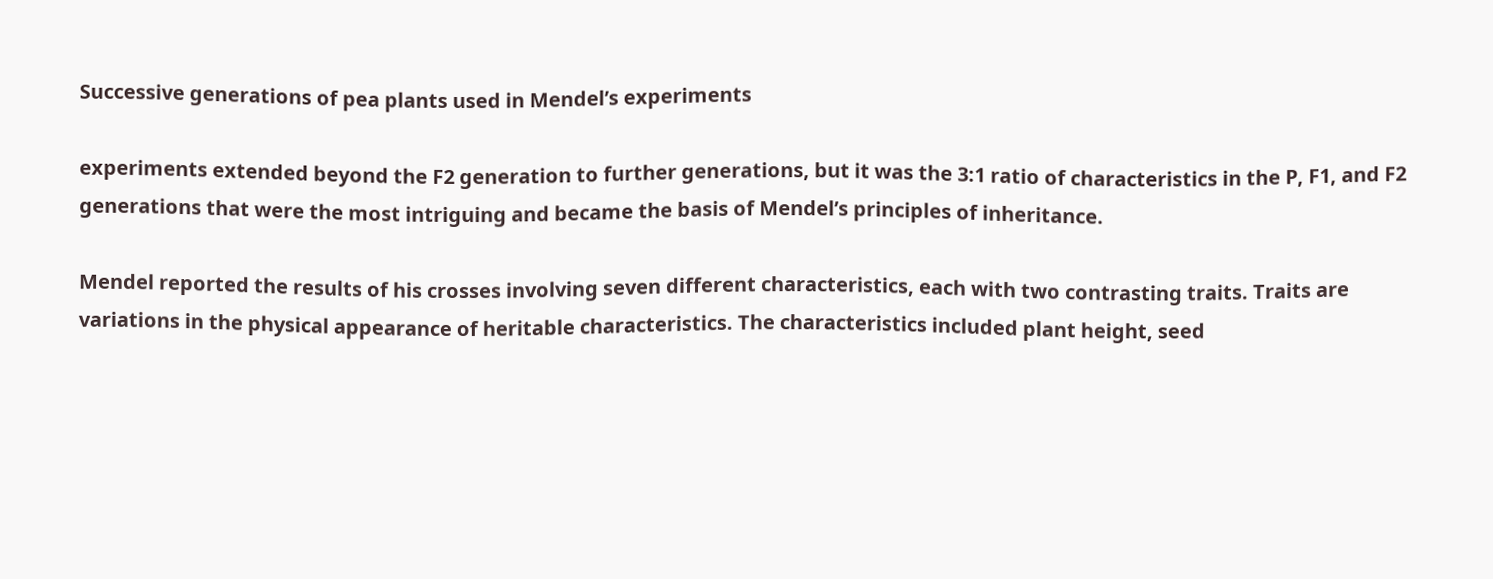Successive generations of pea plants used in Mendel’s experiments

experiments extended beyond the F2 generation to further generations, but it was the 3:1 ratio of characteristics in the P, F1, and F2 generations that were the most intriguing and became the basis of Mendel’s principles of inheritance.

Mendel reported the results of his crosses involving seven different characteristics, each with two contrasting traits. Traits are variations in the physical appearance of heritable characteristics. The characteristics included plant height, seed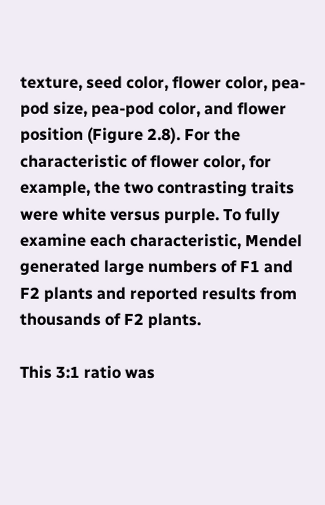texture, seed color, flower color, pea-pod size, pea-pod color, and flower position (Figure 2.8). For the characteristic of flower color, for example, the two contrasting traits were white versus purple. To fully examine each characteristic, Mendel generated large numbers of F1 and F2 plants and reported results from thousands of F2 plants.

This 3:1 ratio was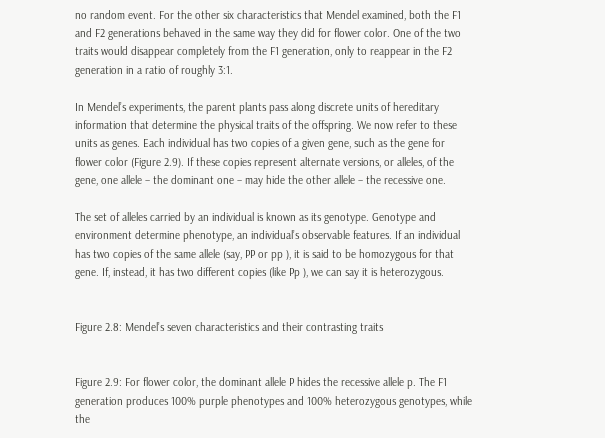no random event. For the other six characteristics that Mendel examined, both the F1 and F2 generations behaved in the same way they did for flower color. One of the two traits would disappear completely from the F1 generation, only to reappear in the F2 generation in a ratio of roughly 3:1.

In Mendel’s experiments, the parent plants pass along discrete units of hereditary information that determine the physical traits of the offspring. We now refer to these units as genes. Each individual has two copies of a given gene, such as the gene for flower color (Figure 2.9). If these copies represent alternate versions, or alleles, of the gene, one allele – the dominant one – may hide the other allele – the recessive one.

The set of alleles carried by an individual is known as its genotype. Genotype and environment determine phenotype, an individual’s observable features. If an individual has two copies of the same allele (say, PP or pp ), it is said to be homozygous for that gene. If, instead, it has two different copies (like Pp ), we can say it is heterozygous.


Figure 2.8: Mendel’s seven characteristics and their contrasting traits


Figure 2.9: For flower color, the dominant allele P hides the recessive allele p. The F1 generation produces 100% purple phenotypes and 100% heterozygous genotypes, while the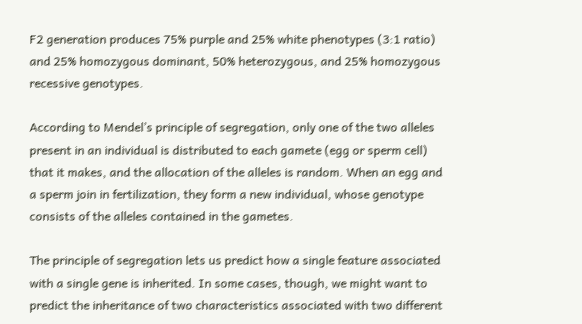F2 generation produces 75% purple and 25% white phenotypes (3:1 ratio) and 25% homozygous dominant, 50% heterozygous, and 25% homozygous recessive genotypes.

According to Mendel’s principle of segregation, only one of the two alleles present in an individual is distributed to each gamete (egg or sperm cell) that it makes, and the allocation of the alleles is random. When an egg and a sperm join in fertilization, they form a new individual, whose genotype consists of the alleles contained in the gametes.

The principle of segregation lets us predict how a single feature associated with a single gene is inherited. In some cases, though, we might want to predict the inheritance of two characteristics associated with two different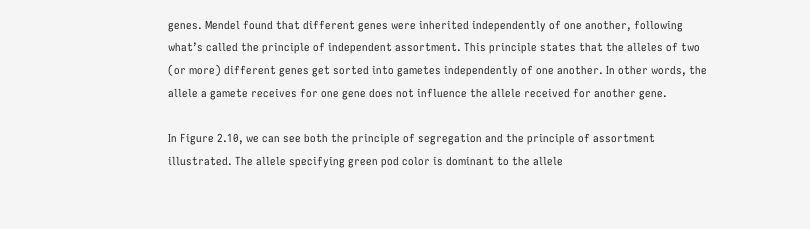genes. Mendel found that different genes were inherited independently of one another, following what’s called the principle of independent assortment. This principle states that the alleles of two (or more) different genes get sorted into gametes independently of one another. In other words, the allele a gamete receives for one gene does not influence the allele received for another gene.

In Figure 2.10, we can see both the principle of segregation and the principle of assortment illustrated. The allele specifying green pod color is dominant to the allele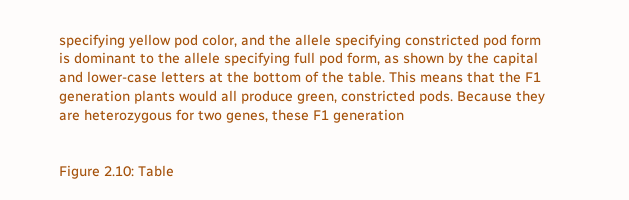specifying yellow pod color, and the allele specifying constricted pod form is dominant to the allele specifying full pod form, as shown by the capital and lower-case letters at the bottom of the table. This means that the F1 generation plants would all produce green, constricted pods. Because they are heterozygous for two genes, these F1 generation


Figure 2.10: Table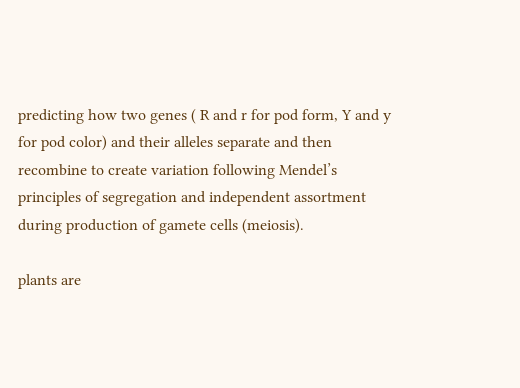predicting how two genes ( R and r for pod form, Y and y for pod color) and their alleles separate and then recombine to create variation following Mendel’s principles of segregation and independent assortment during production of gamete cells (meiosis).

plants are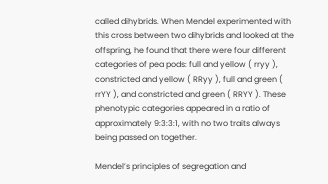called dihybrids. When Mendel experimented with this cross between two dihybrids and looked at the offspring, he found that there were four different categories of pea pods: full and yellow ( rryy ), constricted and yellow ( RRyy ), full and green ( rrYY ), and constricted and green ( RRYY ). These phenotypic categories appeared in a ratio of approximately 9:3:3:1, with no two traits always being passed on together.

Mendel’s principles of segregation and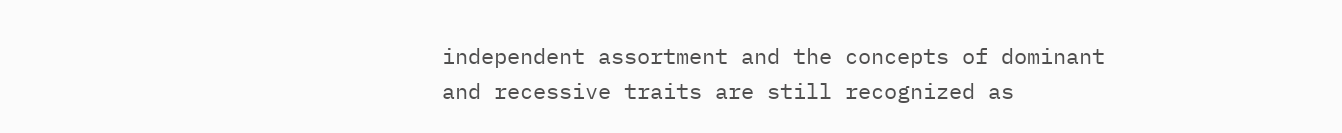independent assortment and the concepts of dominant and recessive traits are still recognized as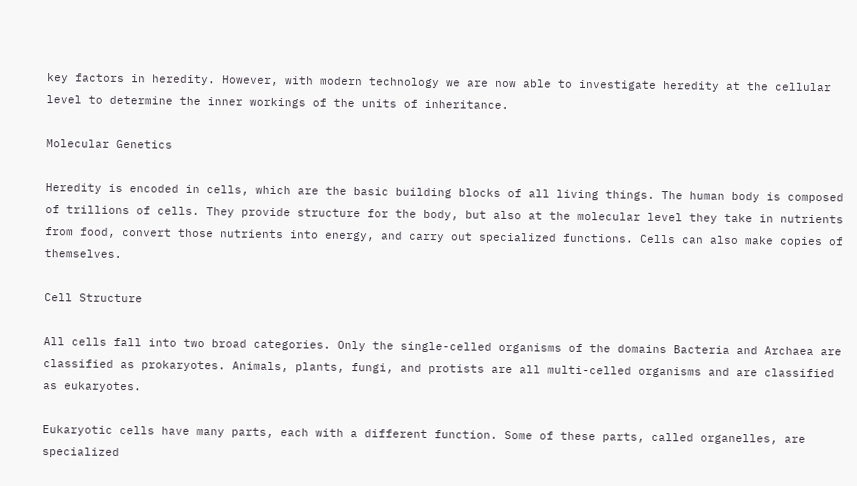key factors in heredity. However, with modern technology we are now able to investigate heredity at the cellular level to determine the inner workings of the units of inheritance.

Molecular Genetics

Heredity is encoded in cells, which are the basic building blocks of all living things. The human body is composed of trillions of cells. They provide structure for the body, but also at the molecular level they take in nutrients from food, convert those nutrients into energy, and carry out specialized functions. Cells can also make copies of themselves.

Cell Structure

All cells fall into two broad categories. Only the single-celled organisms of the domains Bacteria and Archaea are classified as prokaryotes. Animals, plants, fungi, and protists are all multi-celled organisms and are classified as eukaryotes.

Eukaryotic cells have many parts, each with a different function. Some of these parts, called organelles, are specialized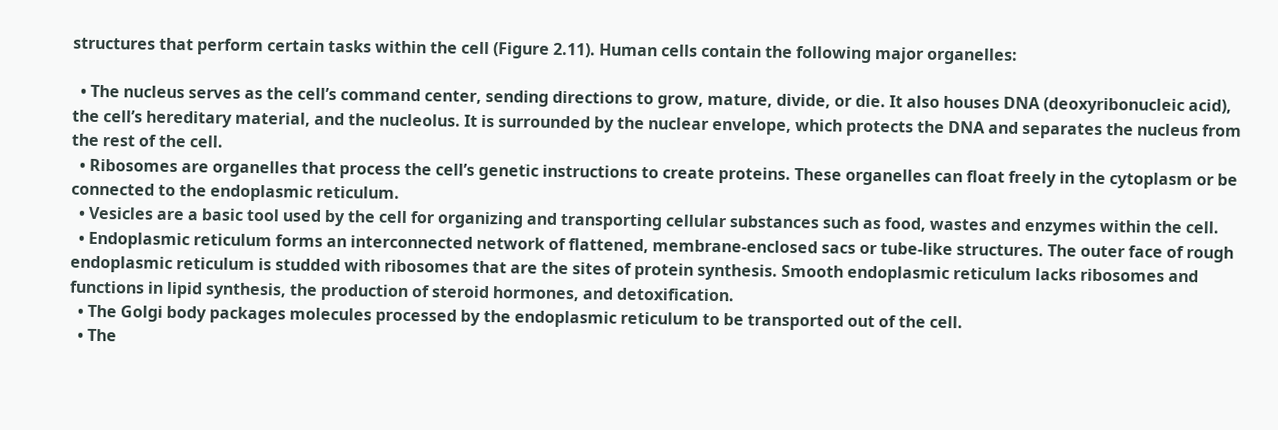structures that perform certain tasks within the cell (Figure 2.11). Human cells contain the following major organelles:

  • The nucleus serves as the cell’s command center, sending directions to grow, mature, divide, or die. It also houses DNA (deoxyribonucleic acid), the cell’s hereditary material, and the nucleolus. It is surrounded by the nuclear envelope, which protects the DNA and separates the nucleus from the rest of the cell.
  • Ribosomes are organelles that process the cell’s genetic instructions to create proteins. These organelles can float freely in the cytoplasm or be connected to the endoplasmic reticulum.
  • Vesicles are a basic tool used by the cell for organizing and transporting cellular substances such as food, wastes and enzymes within the cell.
  • Endoplasmic reticulum forms an interconnected network of flattened, membrane-enclosed sacs or tube-like structures. The outer face of rough endoplasmic reticulum is studded with ribosomes that are the sites of protein synthesis. Smooth endoplasmic reticulum lacks ribosomes and functions in lipid synthesis, the production of steroid hormones, and detoxification.
  • The Golgi body packages molecules processed by the endoplasmic reticulum to be transported out of the cell.
  • The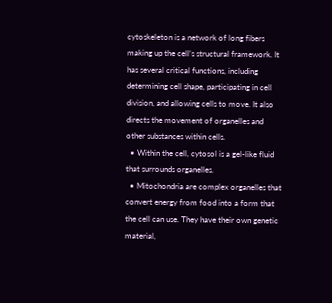cytoskeleton is a network of long fibers making up the cell’s structural framework. It has several critical functions, including determining cell shape, participating in cell division, and allowing cells to move. It also directs the movement of organelles and other substances within cells.
  • Within the cell, cytosol is a gel-like fluid that surrounds organelles.
  • Mitochondria are complex organelles that convert energy from food into a form that the cell can use. They have their own genetic material,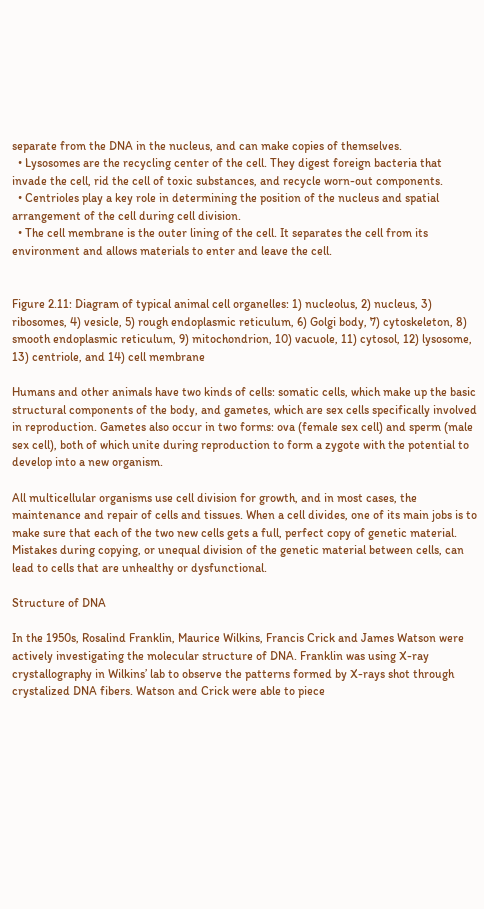separate from the DNA in the nucleus, and can make copies of themselves.
  • Lysosomes are the recycling center of the cell. They digest foreign bacteria that invade the cell, rid the cell of toxic substances, and recycle worn-out components.
  • Centrioles play a key role in determining the position of the nucleus and spatial arrangement of the cell during cell division.
  • The cell membrane is the outer lining of the cell. It separates the cell from its environment and allows materials to enter and leave the cell.


Figure 2.11: Diagram of typical animal cell organelles: 1) nucleolus, 2) nucleus, 3) ribosomes, 4) vesicle, 5) rough endoplasmic reticulum, 6) Golgi body, 7) cytoskeleton, 8) smooth endoplasmic reticulum, 9) mitochondrion, 10) vacuole, 11) cytosol, 12) lysosome, 13) centriole, and 14) cell membrane

Humans and other animals have two kinds of cells: somatic cells, which make up the basic structural components of the body, and gametes, which are sex cells specifically involved in reproduction. Gametes also occur in two forms: ova (female sex cell) and sperm (male sex cell), both of which unite during reproduction to form a zygote with the potential to develop into a new organism.

All multicellular organisms use cell division for growth, and in most cases, the maintenance and repair of cells and tissues. When a cell divides, one of its main jobs is to make sure that each of the two new cells gets a full, perfect copy of genetic material. Mistakes during copying, or unequal division of the genetic material between cells, can lead to cells that are unhealthy or dysfunctional.

Structure of DNA

In the 1950s, Rosalind Franklin, Maurice Wilkins, Francis Crick and James Watson were actively investigating the molecular structure of DNA. Franklin was using X-ray crystallography in Wilkins’ lab to observe the patterns formed by X-rays shot through crystalized DNA fibers. Watson and Crick were able to piece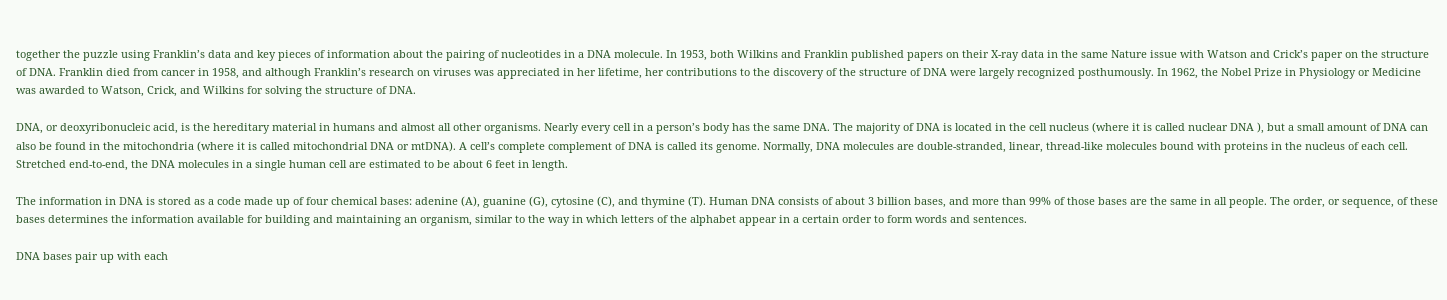together the puzzle using Franklin’s data and key pieces of information about the pairing of nucleotides in a DNA molecule. In 1953, both Wilkins and Franklin published papers on their X-ray data in the same Nature issue with Watson and Crick’s paper on the structure of DNA. Franklin died from cancer in 1958, and although Franklin’s research on viruses was appreciated in her lifetime, her contributions to the discovery of the structure of DNA were largely recognized posthumously. In 1962, the Nobel Prize in Physiology or Medicine was awarded to Watson, Crick, and Wilkins for solving the structure of DNA.

DNA, or deoxyribonucleic acid, is the hereditary material in humans and almost all other organisms. Nearly every cell in a person’s body has the same DNA. The majority of DNA is located in the cell nucleus (where it is called nuclear DNA ), but a small amount of DNA can also be found in the mitochondria (where it is called mitochondrial DNA or mtDNA). A cell’s complete complement of DNA is called its genome. Normally, DNA molecules are double-stranded, linear, thread-like molecules bound with proteins in the nucleus of each cell. Stretched end-to-end, the DNA molecules in a single human cell are estimated to be about 6 feet in length.

The information in DNA is stored as a code made up of four chemical bases: adenine (A), guanine (G), cytosine (C), and thymine (T). Human DNA consists of about 3 billion bases, and more than 99% of those bases are the same in all people. The order, or sequence, of these bases determines the information available for building and maintaining an organism, similar to the way in which letters of the alphabet appear in a certain order to form words and sentences.

DNA bases pair up with each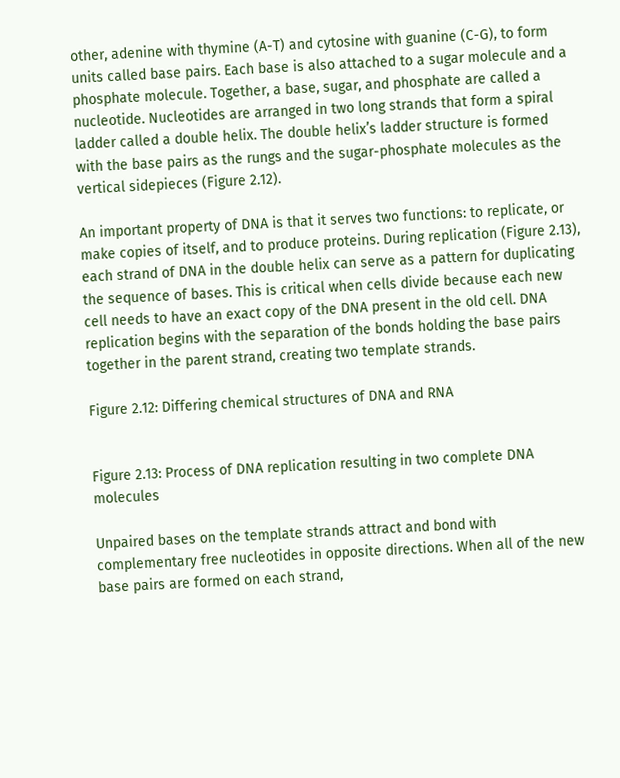other, adenine with thymine (A-T) and cytosine with guanine (C-G), to form units called base pairs. Each base is also attached to a sugar molecule and a phosphate molecule. Together, a base, sugar, and phosphate are called a nucleotide. Nucleotides are arranged in two long strands that form a spiral ladder called a double helix. The double helix’s ladder structure is formed with the base pairs as the rungs and the sugar-phosphate molecules as the vertical sidepieces (Figure 2.12).

An important property of DNA is that it serves two functions: to replicate, or make copies of itself, and to produce proteins. During replication (Figure 2.13), each strand of DNA in the double helix can serve as a pattern for duplicating the sequence of bases. This is critical when cells divide because each new cell needs to have an exact copy of the DNA present in the old cell. DNA replication begins with the separation of the bonds holding the base pairs together in the parent strand, creating two template strands.

Figure 2.12: Differing chemical structures of DNA and RNA


Figure 2.13: Process of DNA replication resulting in two complete DNA molecules

Unpaired bases on the template strands attract and bond with complementary free nucleotides in opposite directions. When all of the new base pairs are formed on each strand,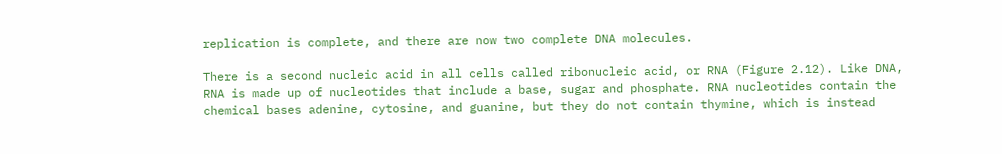replication is complete, and there are now two complete DNA molecules.

There is a second nucleic acid in all cells called ribonucleic acid, or RNA (Figure 2.12). Like DNA, RNA is made up of nucleotides that include a base, sugar and phosphate. RNA nucleotides contain the chemical bases adenine, cytosine, and guanine, but they do not contain thymine, which is instead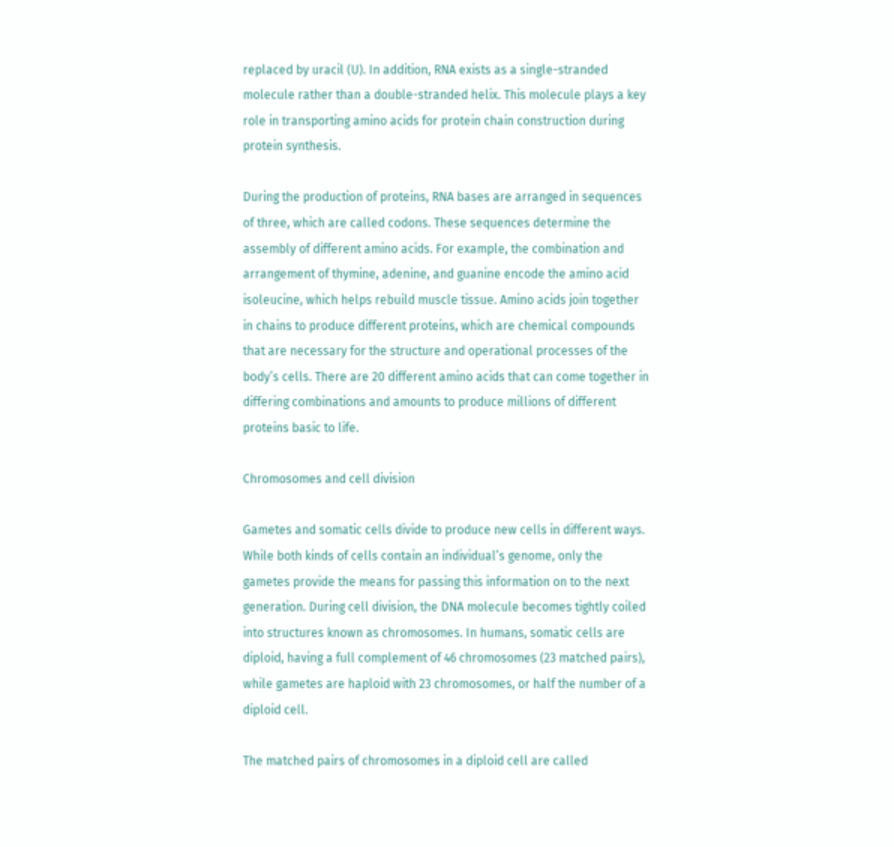replaced by uracil (U). In addition, RNA exists as a single-stranded molecule rather than a double-stranded helix. This molecule plays a key role in transporting amino acids for protein chain construction during protein synthesis.

During the production of proteins, RNA bases are arranged in sequences of three, which are called codons. These sequences determine the assembly of different amino acids. For example, the combination and arrangement of thymine, adenine, and guanine encode the amino acid isoleucine, which helps rebuild muscle tissue. Amino acids join together in chains to produce different proteins, which are chemical compounds that are necessary for the structure and operational processes of the body’s cells. There are 20 different amino acids that can come together in differing combinations and amounts to produce millions of different proteins basic to life.

Chromosomes and cell division

Gametes and somatic cells divide to produce new cells in different ways. While both kinds of cells contain an individual’s genome, only the gametes provide the means for passing this information on to the next generation. During cell division, the DNA molecule becomes tightly coiled into structures known as chromosomes. In humans, somatic cells are diploid, having a full complement of 46 chromosomes (23 matched pairs), while gametes are haploid with 23 chromosomes, or half the number of a diploid cell.

The matched pairs of chromosomes in a diploid cell are called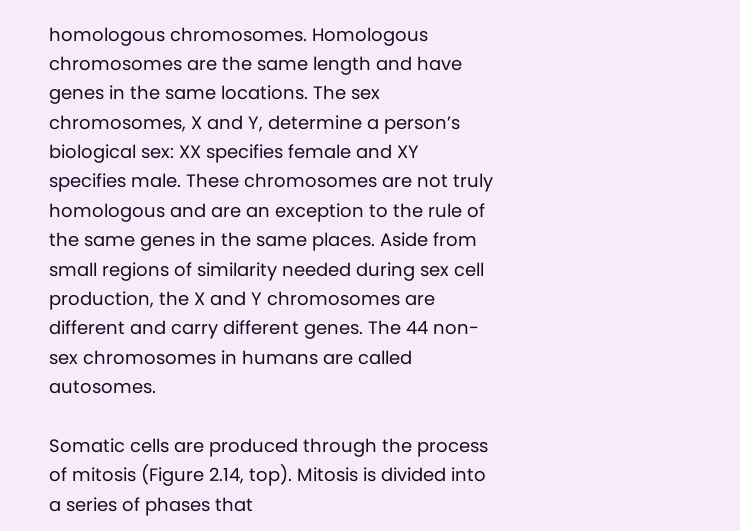homologous chromosomes. Homologous chromosomes are the same length and have genes in the same locations. The sex chromosomes, X and Y, determine a person’s biological sex: XX specifies female and XY specifies male. These chromosomes are not truly homologous and are an exception to the rule of the same genes in the same places. Aside from small regions of similarity needed during sex cell production, the X and Y chromosomes are different and carry different genes. The 44 non-sex chromosomes in humans are called autosomes.

Somatic cells are produced through the process of mitosis (Figure 2.14, top). Mitosis is divided into a series of phases that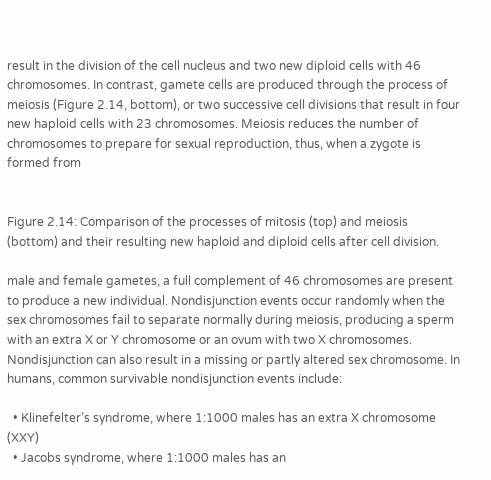result in the division of the cell nucleus and two new diploid cells with 46 chromosomes. In contrast, gamete cells are produced through the process of meiosis (Figure 2.14, bottom), or two successive cell divisions that result in four new haploid cells with 23 chromosomes. Meiosis reduces the number of chromosomes to prepare for sexual reproduction, thus, when a zygote is formed from


Figure 2.14: Comparison of the processes of mitosis (top) and meiosis (bottom) and their resulting new haploid and diploid cells after cell division.

male and female gametes, a full complement of 46 chromosomes are present to produce a new individual. Nondisjunction events occur randomly when the sex chromosomes fail to separate normally during meiosis, producing a sperm with an extra X or Y chromosome or an ovum with two X chromosomes. Nondisjunction can also result in a missing or partly altered sex chromosome. In humans, common survivable nondisjunction events include:

  • Klinefelter’s syndrome, where 1:1000 males has an extra X chromosome (XXY)
  • Jacobs syndrome, where 1:1000 males has an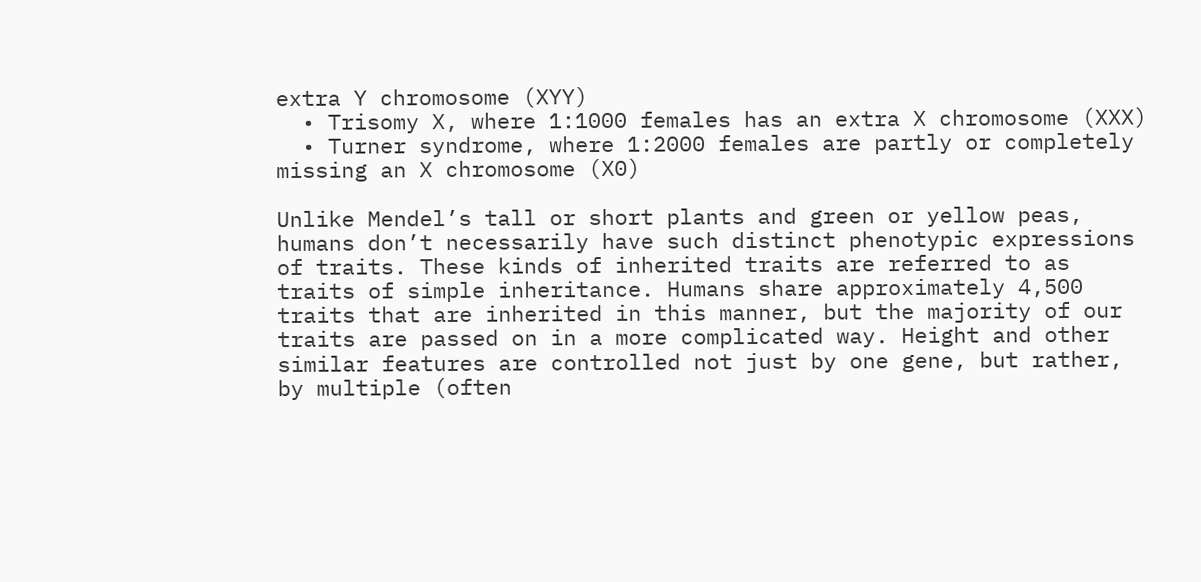extra Y chromosome (XYY)
  • Trisomy X, where 1:1000 females has an extra X chromosome (XXX)
  • Turner syndrome, where 1:2000 females are partly or completely missing an X chromosome (X0)

Unlike Mendel’s tall or short plants and green or yellow peas, humans don’t necessarily have such distinct phenotypic expressions of traits. These kinds of inherited traits are referred to as traits of simple inheritance. Humans share approximately 4,500 traits that are inherited in this manner, but the majority of our traits are passed on in a more complicated way. Height and other similar features are controlled not just by one gene, but rather, by multiple (often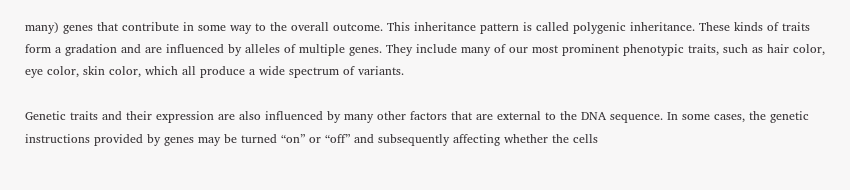many) genes that contribute in some way to the overall outcome. This inheritance pattern is called polygenic inheritance. These kinds of traits form a gradation and are influenced by alleles of multiple genes. They include many of our most prominent phenotypic traits, such as hair color, eye color, skin color, which all produce a wide spectrum of variants.

Genetic traits and their expression are also influenced by many other factors that are external to the DNA sequence. In some cases, the genetic instructions provided by genes may be turned “on” or “off” and subsequently affecting whether the cells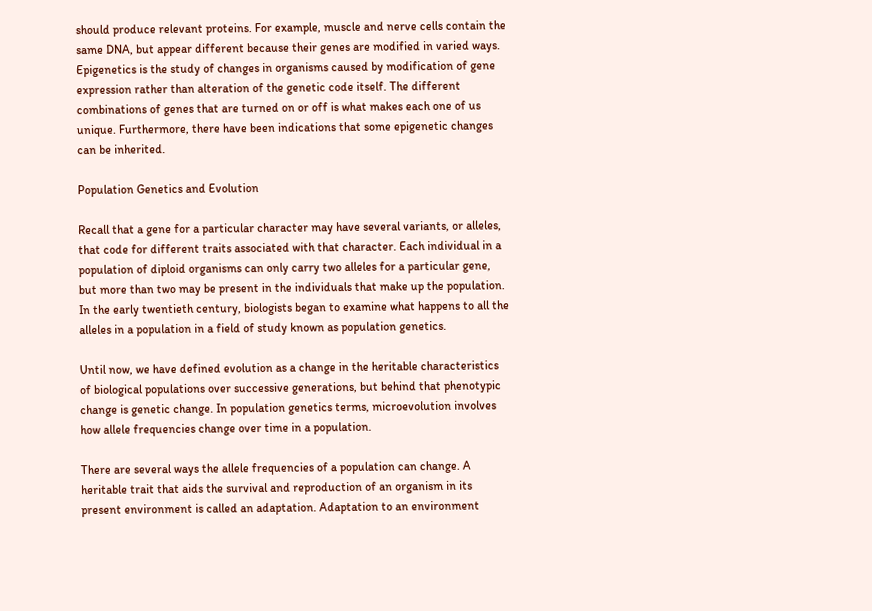should produce relevant proteins. For example, muscle and nerve cells contain the same DNA, but appear different because their genes are modified in varied ways. Epigenetics is the study of changes in organisms caused by modification of gene expression rather than alteration of the genetic code itself. The different combinations of genes that are turned on or off is what makes each one of us unique. Furthermore, there have been indications that some epigenetic changes can be inherited.

Population Genetics and Evolution

Recall that a gene for a particular character may have several variants, or alleles, that code for different traits associated with that character. Each individual in a population of diploid organisms can only carry two alleles for a particular gene, but more than two may be present in the individuals that make up the population. In the early twentieth century, biologists began to examine what happens to all the alleles in a population in a field of study known as population genetics.

Until now, we have defined evolution as a change in the heritable characteristics of biological populations over successive generations, but behind that phenotypic change is genetic change. In population genetics terms, microevolution involves how allele frequencies change over time in a population.

There are several ways the allele frequencies of a population can change. A heritable trait that aids the survival and reproduction of an organism in its present environment is called an adaptation. Adaptation to an environment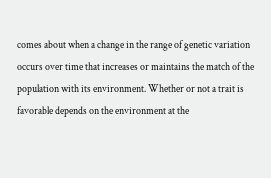comes about when a change in the range of genetic variation occurs over time that increases or maintains the match of the population with its environment. Whether or not a trait is favorable depends on the environment at the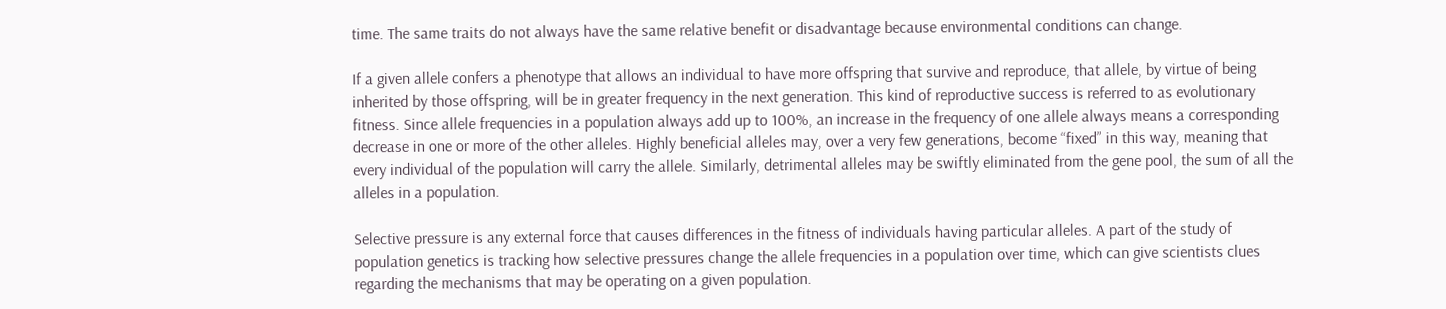time. The same traits do not always have the same relative benefit or disadvantage because environmental conditions can change.

If a given allele confers a phenotype that allows an individual to have more offspring that survive and reproduce, that allele, by virtue of being inherited by those offspring, will be in greater frequency in the next generation. This kind of reproductive success is referred to as evolutionary fitness. Since allele frequencies in a population always add up to 100%, an increase in the frequency of one allele always means a corresponding decrease in one or more of the other alleles. Highly beneficial alleles may, over a very few generations, become “fixed” in this way, meaning that every individual of the population will carry the allele. Similarly, detrimental alleles may be swiftly eliminated from the gene pool, the sum of all the alleles in a population.

Selective pressure is any external force that causes differences in the fitness of individuals having particular alleles. A part of the study of population genetics is tracking how selective pressures change the allele frequencies in a population over time, which can give scientists clues regarding the mechanisms that may be operating on a given population.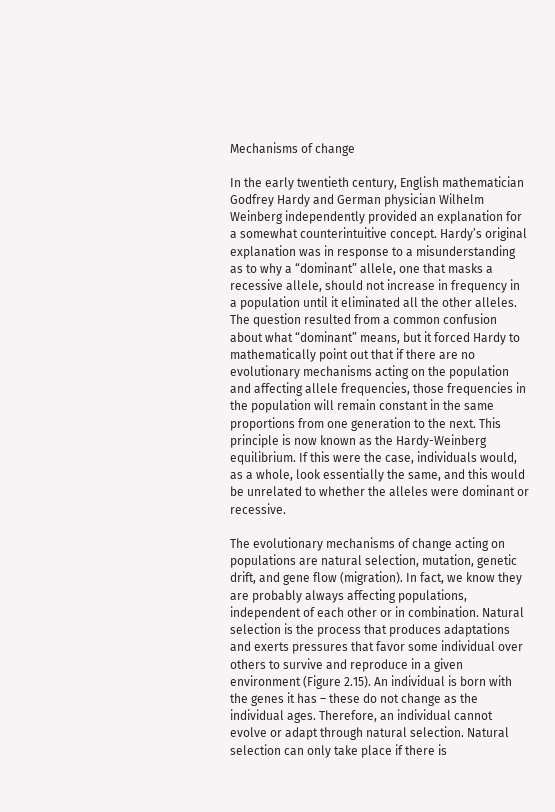Mechanisms of change

In the early twentieth century, English mathematician Godfrey Hardy and German physician Wilhelm Weinberg independently provided an explanation for a somewhat counterintuitive concept. Hardy’s original explanation was in response to a misunderstanding as to why a “dominant” allele, one that masks a recessive allele, should not increase in frequency in a population until it eliminated all the other alleles. The question resulted from a common confusion about what “dominant” means, but it forced Hardy to mathematically point out that if there are no evolutionary mechanisms acting on the population and affecting allele frequencies, those frequencies in the population will remain constant in the same proportions from one generation to the next. This principle is now known as the Hardy-Weinberg equilibrium. If this were the case, individuals would, as a whole, look essentially the same, and this would be unrelated to whether the alleles were dominant or recessive.

The evolutionary mechanisms of change acting on populations are natural selection, mutation, genetic drift, and gene flow (migration). In fact, we know they are probably always affecting populations, independent of each other or in combination. Natural selection is the process that produces adaptations and exerts pressures that favor some individual over others to survive and reproduce in a given environment (Figure 2.15). An individual is born with the genes it has – these do not change as the individual ages. Therefore, an individual cannot evolve or adapt through natural selection. Natural selection can only take place if there is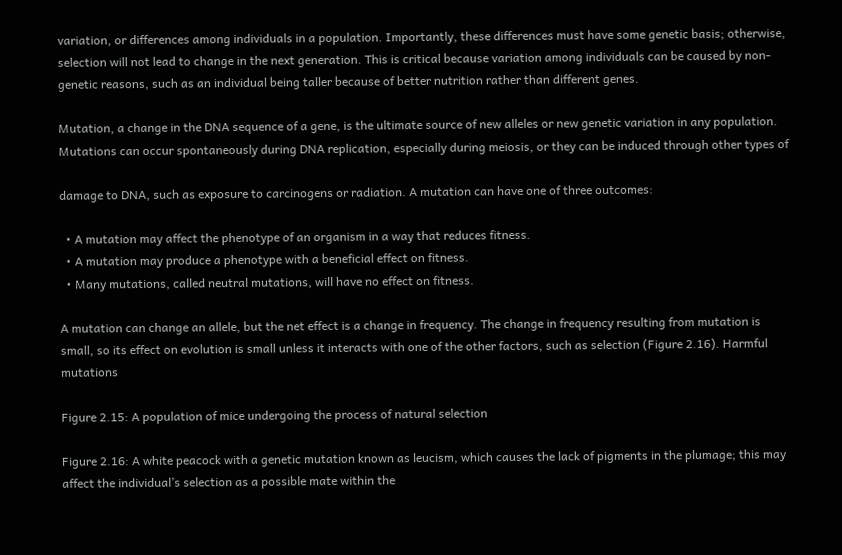variation, or differences among individuals in a population. Importantly, these differences must have some genetic basis; otherwise, selection will not lead to change in the next generation. This is critical because variation among individuals can be caused by non-genetic reasons, such as an individual being taller because of better nutrition rather than different genes.

Mutation, a change in the DNA sequence of a gene, is the ultimate source of new alleles or new genetic variation in any population. Mutations can occur spontaneously during DNA replication, especially during meiosis, or they can be induced through other types of

damage to DNA, such as exposure to carcinogens or radiation. A mutation can have one of three outcomes:

  • A mutation may affect the phenotype of an organism in a way that reduces fitness.
  • A mutation may produce a phenotype with a beneficial effect on fitness.
  • Many mutations, called neutral mutations, will have no effect on fitness.

A mutation can change an allele, but the net effect is a change in frequency. The change in frequency resulting from mutation is small, so its effect on evolution is small unless it interacts with one of the other factors, such as selection (Figure 2.16). Harmful mutations

Figure 2.15: A population of mice undergoing the process of natural selection

Figure 2.16: A white peacock with a genetic mutation known as leucism, which causes the lack of pigments in the plumage; this may affect the individual’s selection as a possible mate within the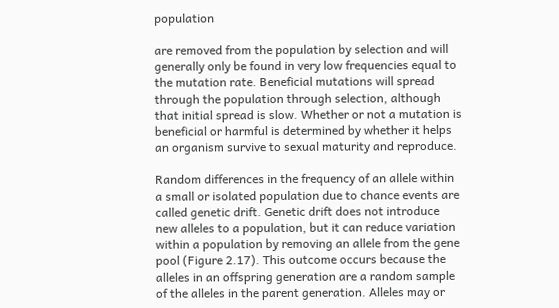population

are removed from the population by selection and will generally only be found in very low frequencies equal to the mutation rate. Beneficial mutations will spread through the population through selection, although that initial spread is slow. Whether or not a mutation is beneficial or harmful is determined by whether it helps an organism survive to sexual maturity and reproduce.

Random differences in the frequency of an allele within a small or isolated population due to chance events are called genetic drift. Genetic drift does not introduce new alleles to a population, but it can reduce variation within a population by removing an allele from the gene pool (Figure 2.17). This outcome occurs because the alleles in an offspring generation are a random sample of the alleles in the parent generation. Alleles may or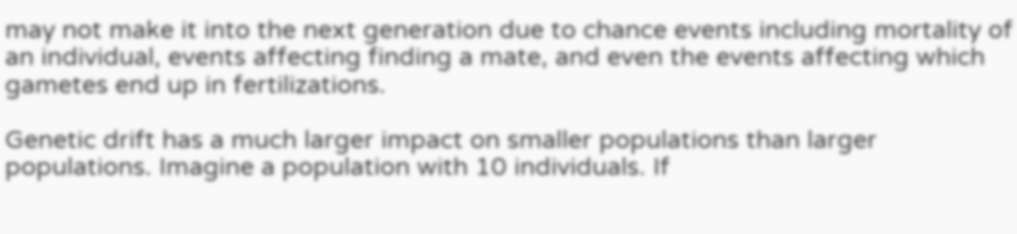may not make it into the next generation due to chance events including mortality of an individual, events affecting finding a mate, and even the events affecting which gametes end up in fertilizations.

Genetic drift has a much larger impact on smaller populations than larger populations. Imagine a population with 10 individuals. If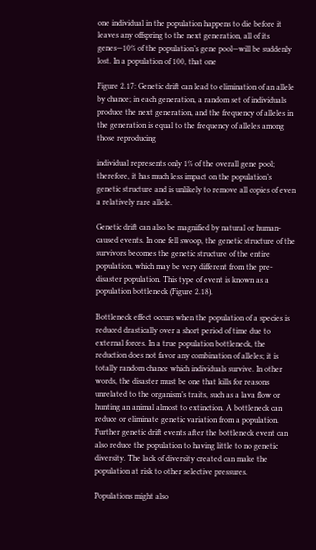one individual in the population happens to die before it leaves any offspring to the next generation, all of its genes—10% of the population’s gene pool—will be suddenly lost. In a population of 100, that one

Figure 2.17: Genetic drift can lead to elimination of an allele by chance; in each generation, a random set of individuals produce the next generation, and the frequency of alleles in the generation is equal to the frequency of alleles among those reproducing

individual represents only 1% of the overall gene pool; therefore, it has much less impact on the population’s genetic structure and is unlikely to remove all copies of even a relatively rare allele.

Genetic drift can also be magnified by natural or human-caused events. In one fell swoop, the genetic structure of the survivors becomes the genetic structure of the entire population, which may be very different from the pre-disaster population. This type of event is known as a population bottleneck (Figure 2.18).

Bottleneck effect occurs when the population of a species is reduced drastically over a short period of time due to external forces. In a true population bottleneck, the reduction does not favor any combination of alleles; it is totally random chance which individuals survive. In other words, the disaster must be one that kills for reasons unrelated to the organism’s traits, such as a lava flow or hunting an animal almost to extinction. A bottleneck can reduce or eliminate genetic variation from a population. Further genetic drift events after the bottleneck event can also reduce the population to having little to no genetic diversity. The lack of diversity created can make the population at risk to other selective pressures.

Populations might also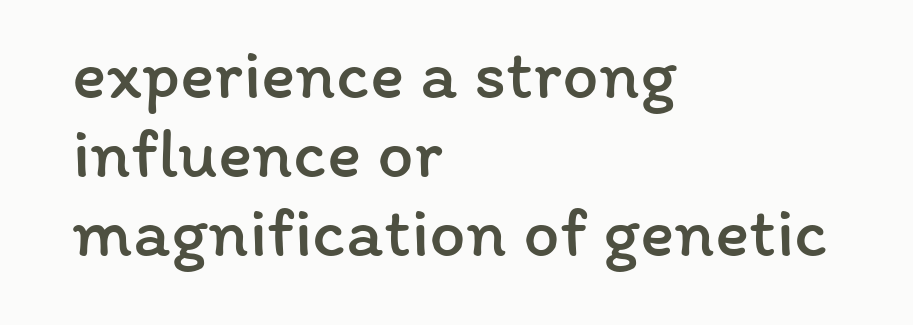experience a strong influence or magnification of genetic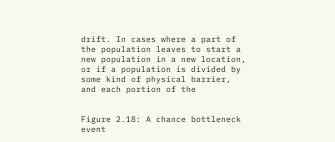drift. In cases where a part of the population leaves to start a new population in a new location, or if a population is divided by some kind of physical barrier, and each portion of the


Figure 2.18: A chance bottleneck event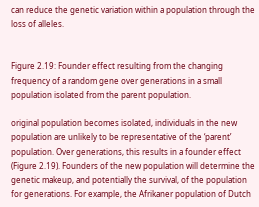can reduce the genetic variation within a population through the loss of alleles.


Figure 2.19: Founder effect resulting from the changing frequency of a random gene over generations in a small population isolated from the parent population.

original population becomes isolated, individuals in the new population are unlikely to be representative of the ‘parent’ population. Over generations, this results in a founder effect (Figure 2.19). Founders of the new population will determine the genetic makeup, and potentially the survival, of the population for generations. For example, the Afrikaner population of Dutch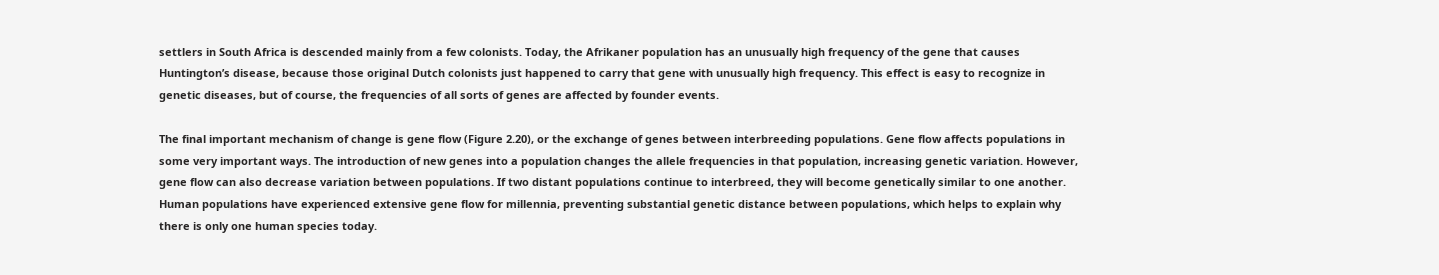settlers in South Africa is descended mainly from a few colonists. Today, the Afrikaner population has an unusually high frequency of the gene that causes Huntington’s disease, because those original Dutch colonists just happened to carry that gene with unusually high frequency. This effect is easy to recognize in genetic diseases, but of course, the frequencies of all sorts of genes are affected by founder events.

The final important mechanism of change is gene flow (Figure 2.20), or the exchange of genes between interbreeding populations. Gene flow affects populations in some very important ways. The introduction of new genes into a population changes the allele frequencies in that population, increasing genetic variation. However, gene flow can also decrease variation between populations. If two distant populations continue to interbreed, they will become genetically similar to one another. Human populations have experienced extensive gene flow for millennia, preventing substantial genetic distance between populations, which helps to explain why there is only one human species today.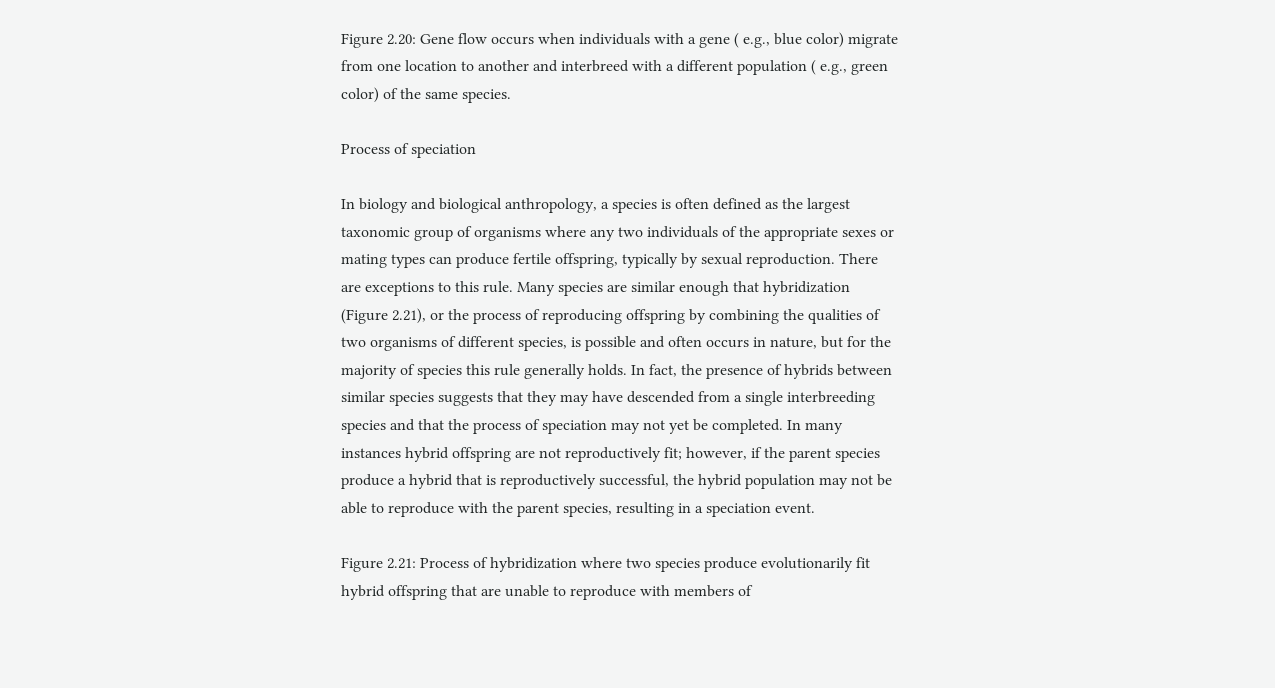Figure 2.20: Gene flow occurs when individuals with a gene ( e.g., blue color) migrate from one location to another and interbreed with a different population ( e.g., green color) of the same species.

Process of speciation

In biology and biological anthropology, a species is often defined as the largest taxonomic group of organisms where any two individuals of the appropriate sexes or mating types can produce fertile offspring, typically by sexual reproduction. There are exceptions to this rule. Many species are similar enough that hybridization (Figure 2.21), or the process of reproducing offspring by combining the qualities of two organisms of different species, is possible and often occurs in nature, but for the majority of species this rule generally holds. In fact, the presence of hybrids between similar species suggests that they may have descended from a single interbreeding species and that the process of speciation may not yet be completed. In many instances hybrid offspring are not reproductively fit; however, if the parent species produce a hybrid that is reproductively successful, the hybrid population may not be able to reproduce with the parent species, resulting in a speciation event.

Figure 2.21: Process of hybridization where two species produce evolutionarily fit hybrid offspring that are unable to reproduce with members of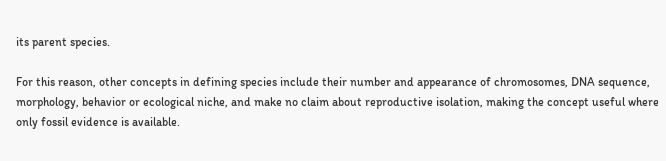its parent species.

For this reason, other concepts in defining species include their number and appearance of chromosomes, DNA sequence, morphology, behavior or ecological niche, and make no claim about reproductive isolation, making the concept useful where only fossil evidence is available.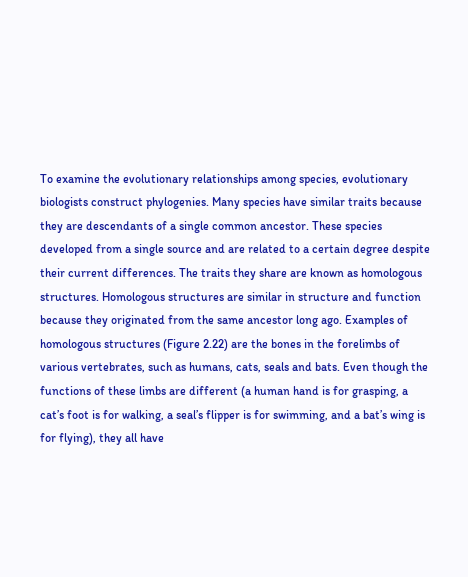To examine the evolutionary relationships among species, evolutionary biologists construct phylogenies. Many species have similar traits because they are descendants of a single common ancestor. These species developed from a single source and are related to a certain degree despite their current differences. The traits they share are known as homologous structures. Homologous structures are similar in structure and function because they originated from the same ancestor long ago. Examples of homologous structures (Figure 2.22) are the bones in the forelimbs of various vertebrates, such as humans, cats, seals and bats. Even though the functions of these limbs are different (a human hand is for grasping, a cat’s foot is for walking, a seal’s flipper is for swimming, and a bat’s wing is for flying), they all have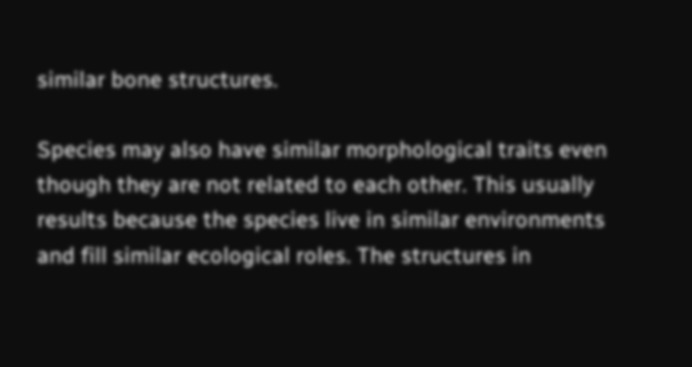similar bone structures.

Species may also have similar morphological traits even though they are not related to each other. This usually results because the species live in similar environments and fill similar ecological roles. The structures in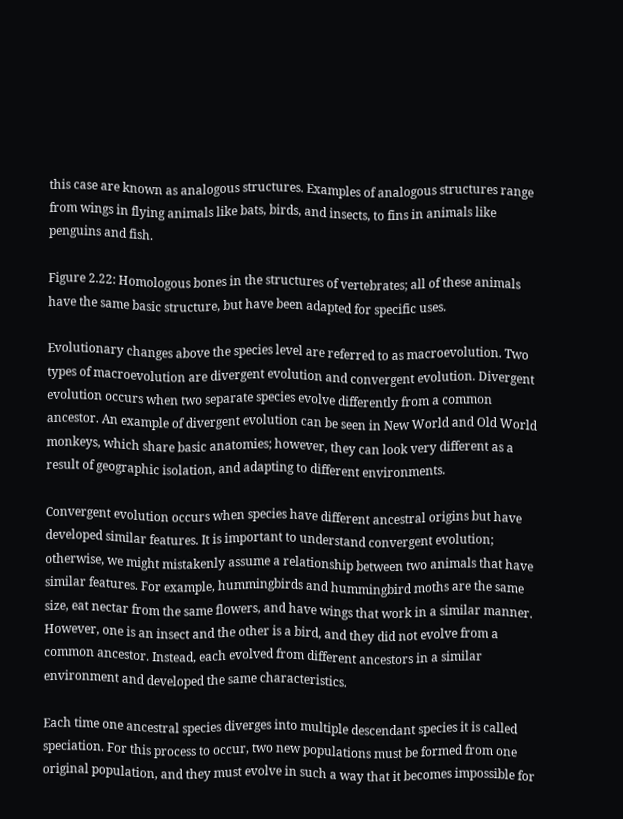this case are known as analogous structures. Examples of analogous structures range from wings in flying animals like bats, birds, and insects, to fins in animals like penguins and fish.

Figure 2.22: Homologous bones in the structures of vertebrates; all of these animals have the same basic structure, but have been adapted for specific uses.

Evolutionary changes above the species level are referred to as macroevolution. Two types of macroevolution are divergent evolution and convergent evolution. Divergent evolution occurs when two separate species evolve differently from a common ancestor. An example of divergent evolution can be seen in New World and Old World monkeys, which share basic anatomies; however, they can look very different as a result of geographic isolation, and adapting to different environments.

Convergent evolution occurs when species have different ancestral origins but have developed similar features. It is important to understand convergent evolution; otherwise, we might mistakenly assume a relationship between two animals that have similar features. For example, hummingbirds and hummingbird moths are the same size, eat nectar from the same flowers, and have wings that work in a similar manner. However, one is an insect and the other is a bird, and they did not evolve from a common ancestor. Instead, each evolved from different ancestors in a similar environment and developed the same characteristics.

Each time one ancestral species diverges into multiple descendant species it is called speciation. For this process to occur, two new populations must be formed from one original population, and they must evolve in such a way that it becomes impossible for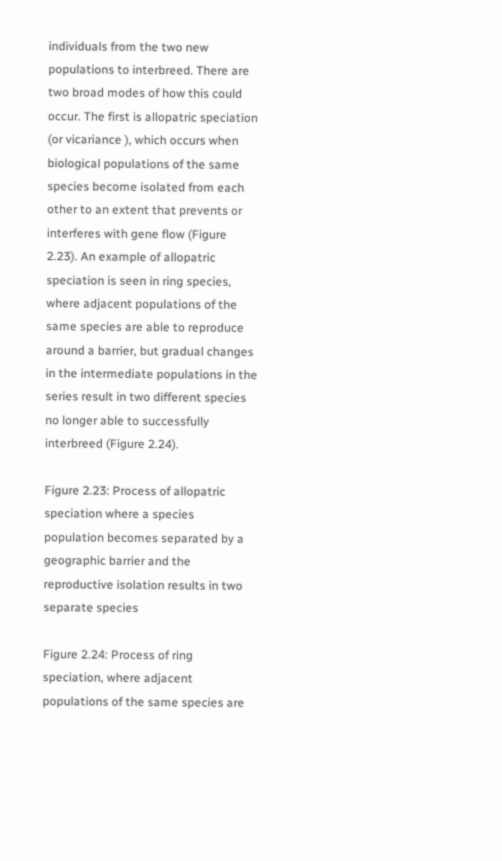individuals from the two new populations to interbreed. There are two broad modes of how this could occur. The first is allopatric speciation (or vicariance ), which occurs when biological populations of the same species become isolated from each other to an extent that prevents or interferes with gene flow (Figure 2.23). An example of allopatric speciation is seen in ring species, where adjacent populations of the same species are able to reproduce around a barrier, but gradual changes in the intermediate populations in the series result in two different species no longer able to successfully interbreed (Figure 2.24).

Figure 2.23: Process of allopatric speciation where a species population becomes separated by a geographic barrier and the reproductive isolation results in two separate species

Figure 2.24: Process of ring speciation, where adjacent populations of the same species are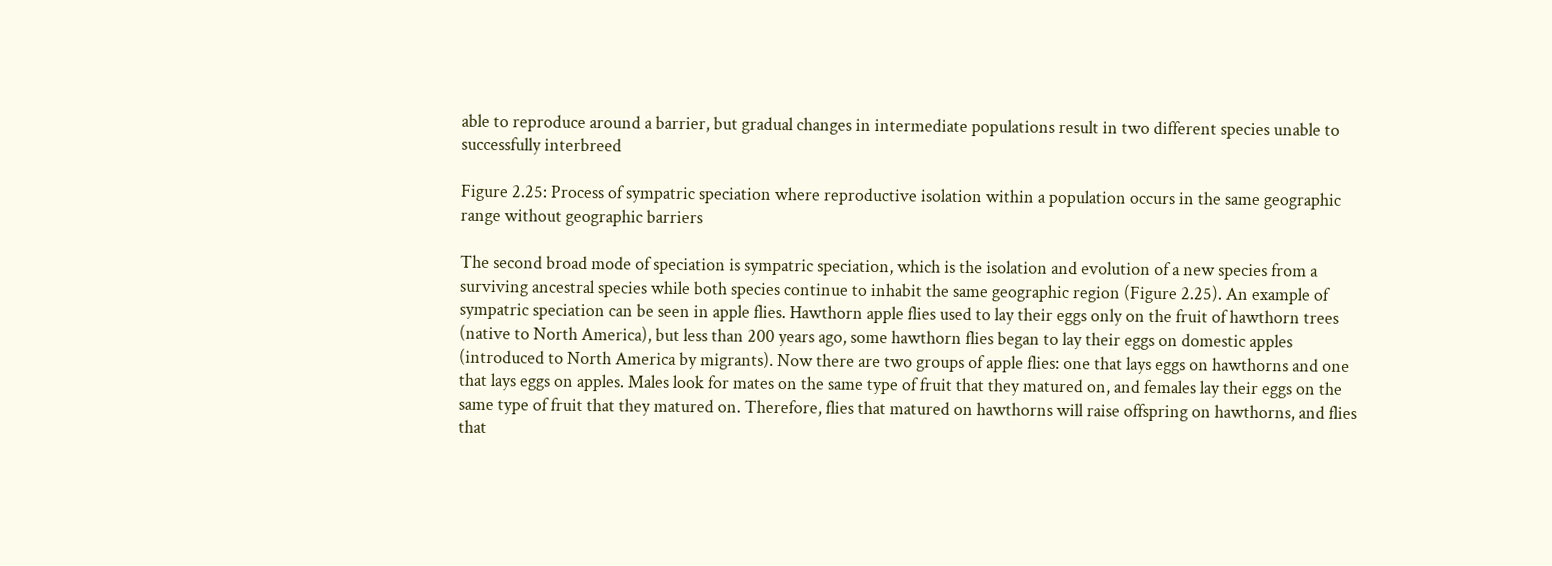able to reproduce around a barrier, but gradual changes in intermediate populations result in two different species unable to successfully interbreed

Figure 2.25: Process of sympatric speciation where reproductive isolation within a population occurs in the same geographic range without geographic barriers

The second broad mode of speciation is sympatric speciation, which is the isolation and evolution of a new species from a surviving ancestral species while both species continue to inhabit the same geographic region (Figure 2.25). An example of sympatric speciation can be seen in apple flies. Hawthorn apple flies used to lay their eggs only on the fruit of hawthorn trees (native to North America), but less than 200 years ago, some hawthorn flies began to lay their eggs on domestic apples (introduced to North America by migrants). Now there are two groups of apple flies: one that lays eggs on hawthorns and one that lays eggs on apples. Males look for mates on the same type of fruit that they matured on, and females lay their eggs on the same type of fruit that they matured on. Therefore, flies that matured on hawthorns will raise offspring on hawthorns, and flies that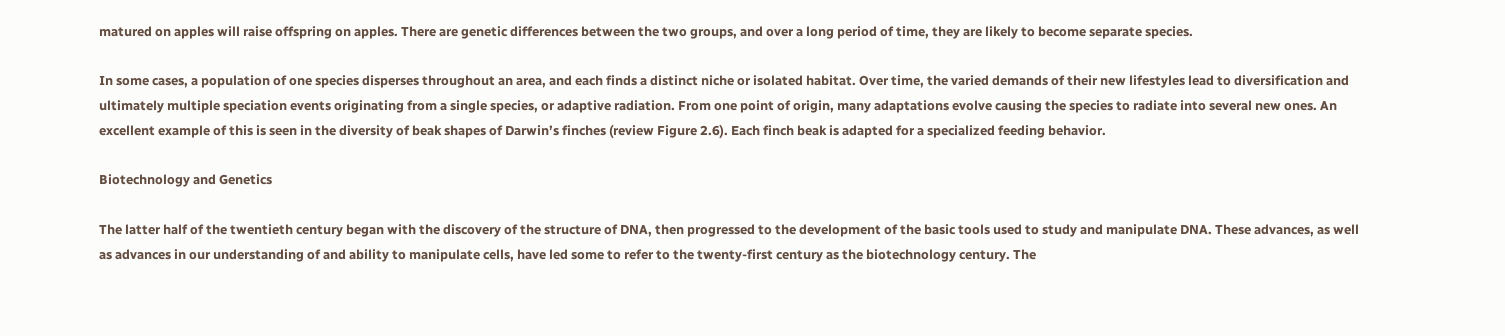matured on apples will raise offspring on apples. There are genetic differences between the two groups, and over a long period of time, they are likely to become separate species.

In some cases, a population of one species disperses throughout an area, and each finds a distinct niche or isolated habitat. Over time, the varied demands of their new lifestyles lead to diversification and ultimately multiple speciation events originating from a single species, or adaptive radiation. From one point of origin, many adaptations evolve causing the species to radiate into several new ones. An excellent example of this is seen in the diversity of beak shapes of Darwin’s finches (review Figure 2.6). Each finch beak is adapted for a specialized feeding behavior.

Biotechnology and Genetics

The latter half of the twentieth century began with the discovery of the structure of DNA, then progressed to the development of the basic tools used to study and manipulate DNA. These advances, as well as advances in our understanding of and ability to manipulate cells, have led some to refer to the twenty-first century as the biotechnology century. The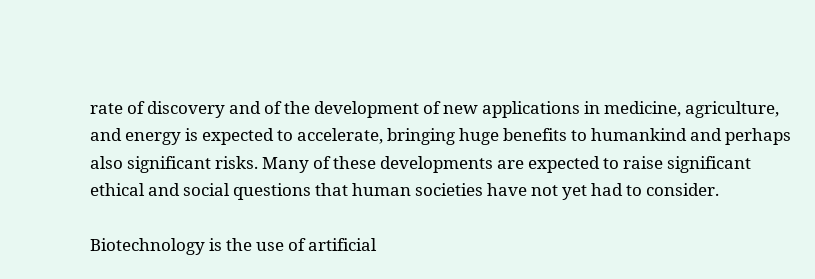rate of discovery and of the development of new applications in medicine, agriculture, and energy is expected to accelerate, bringing huge benefits to humankind and perhaps also significant risks. Many of these developments are expected to raise significant ethical and social questions that human societies have not yet had to consider.

Biotechnology is the use of artificial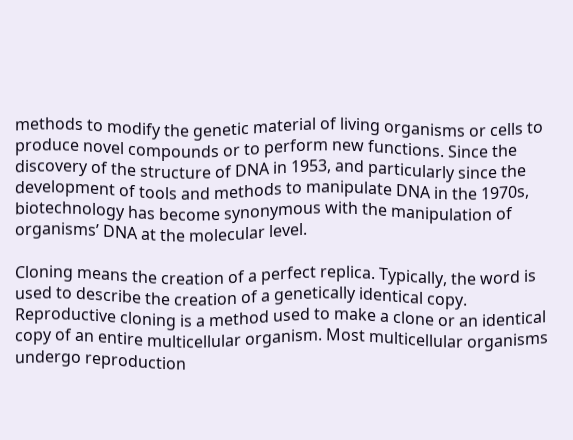methods to modify the genetic material of living organisms or cells to produce novel compounds or to perform new functions. Since the discovery of the structure of DNA in 1953, and particularly since the development of tools and methods to manipulate DNA in the 1970s, biotechnology has become synonymous with the manipulation of organisms’ DNA at the molecular level.

Cloning means the creation of a perfect replica. Typically, the word is used to describe the creation of a genetically identical copy. Reproductive cloning is a method used to make a clone or an identical copy of an entire multicellular organism. Most multicellular organisms undergo reproduction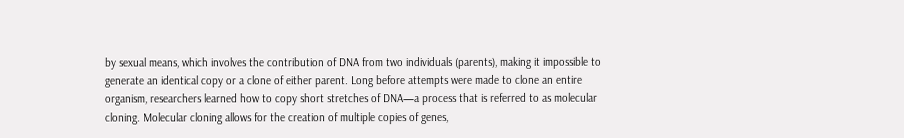by sexual means, which involves the contribution of DNA from two individuals (parents), making it impossible to generate an identical copy or a clone of either parent. Long before attempts were made to clone an entire organism, researchers learned how to copy short stretches of DNA—a process that is referred to as molecular cloning. Molecular cloning allows for the creation of multiple copies of genes,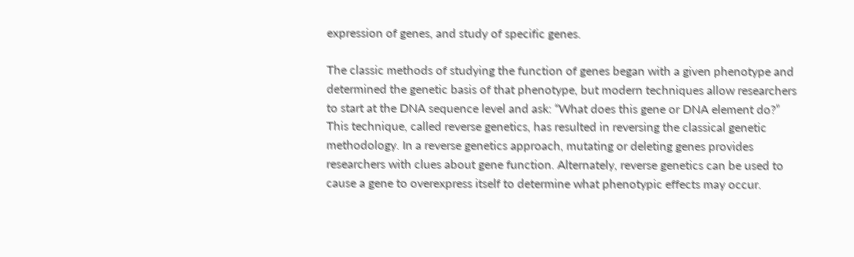expression of genes, and study of specific genes.

The classic methods of studying the function of genes began with a given phenotype and determined the genetic basis of that phenotype, but modern techniques allow researchers to start at the DNA sequence level and ask: “What does this gene or DNA element do?” This technique, called reverse genetics, has resulted in reversing the classical genetic methodology. In a reverse genetics approach, mutating or deleting genes provides researchers with clues about gene function. Alternately, reverse genetics can be used to cause a gene to overexpress itself to determine what phenotypic effects may occur.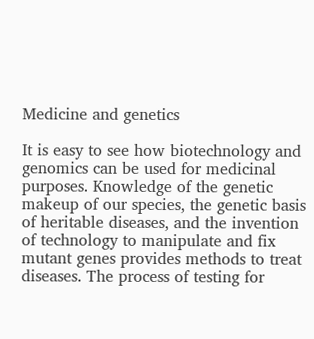Medicine and genetics

It is easy to see how biotechnology and genomics can be used for medicinal purposes. Knowledge of the genetic makeup of our species, the genetic basis of heritable diseases, and the invention of technology to manipulate and fix mutant genes provides methods to treat diseases. The process of testing for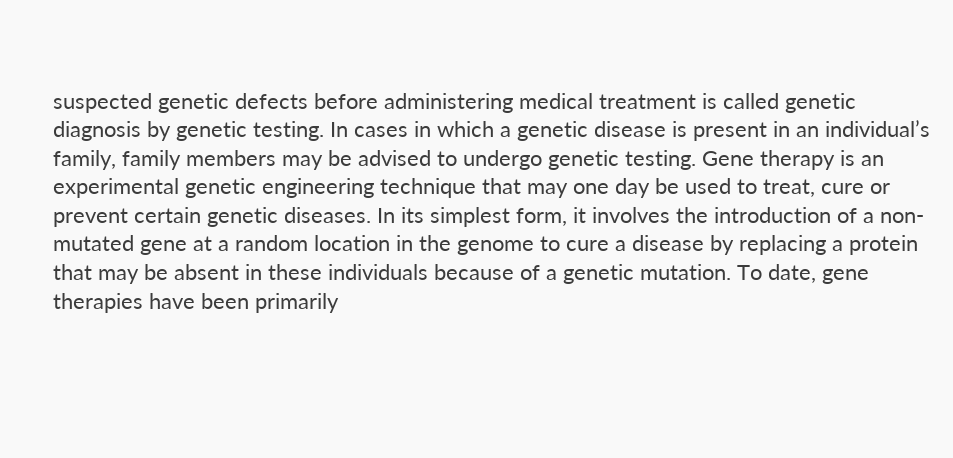suspected genetic defects before administering medical treatment is called genetic diagnosis by genetic testing. In cases in which a genetic disease is present in an individual’s family, family members may be advised to undergo genetic testing. Gene therapy is an experimental genetic engineering technique that may one day be used to treat, cure or prevent certain genetic diseases. In its simplest form, it involves the introduction of a non-mutated gene at a random location in the genome to cure a disease by replacing a protein that may be absent in these individuals because of a genetic mutation. To date, gene therapies have been primarily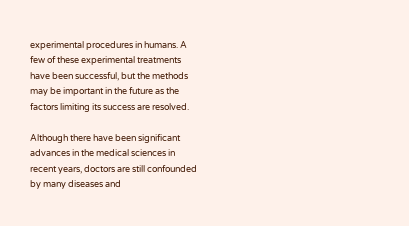experimental procedures in humans. A few of these experimental treatments have been successful, but the methods may be important in the future as the factors limiting its success are resolved.

Although there have been significant advances in the medical sciences in recent years, doctors are still confounded by many diseases and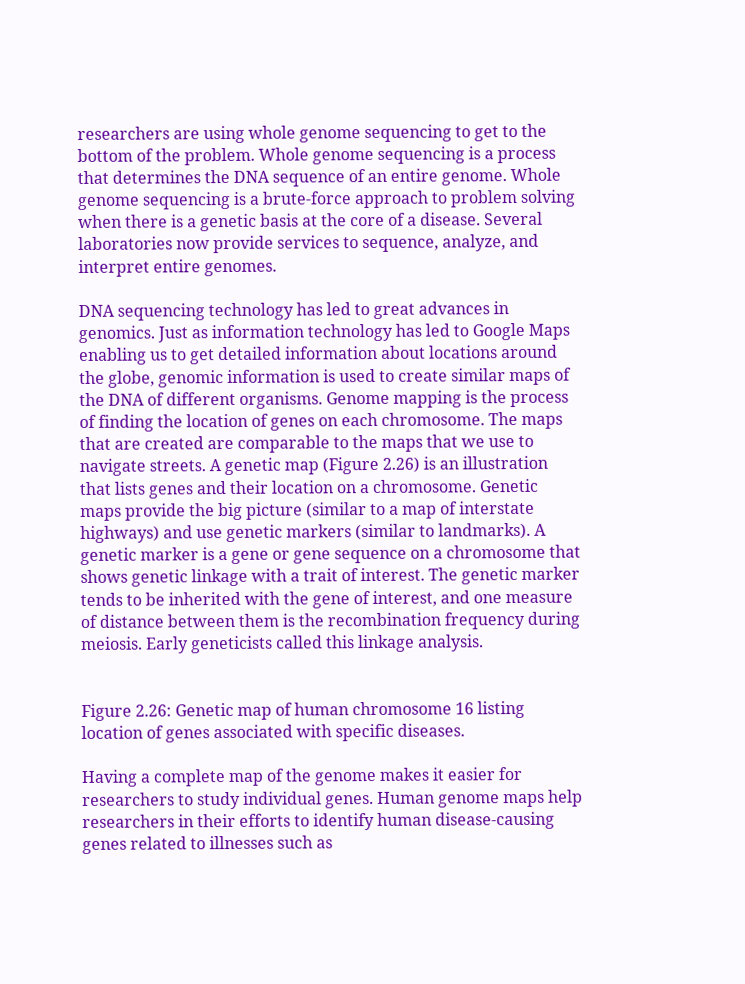researchers are using whole genome sequencing to get to the bottom of the problem. Whole genome sequencing is a process that determines the DNA sequence of an entire genome. Whole genome sequencing is a brute-force approach to problem solving when there is a genetic basis at the core of a disease. Several laboratories now provide services to sequence, analyze, and interpret entire genomes.

DNA sequencing technology has led to great advances in genomics. Just as information technology has led to Google Maps enabling us to get detailed information about locations around the globe, genomic information is used to create similar maps of the DNA of different organisms. Genome mapping is the process of finding the location of genes on each chromosome. The maps that are created are comparable to the maps that we use to navigate streets. A genetic map (Figure 2.26) is an illustration that lists genes and their location on a chromosome. Genetic maps provide the big picture (similar to a map of interstate highways) and use genetic markers (similar to landmarks). A genetic marker is a gene or gene sequence on a chromosome that shows genetic linkage with a trait of interest. The genetic marker tends to be inherited with the gene of interest, and one measure of distance between them is the recombination frequency during meiosis. Early geneticists called this linkage analysis.


Figure 2.26: Genetic map of human chromosome 16 listing location of genes associated with specific diseases.

Having a complete map of the genome makes it easier for researchers to study individual genes. Human genome maps help researchers in their efforts to identify human disease-causing genes related to illnesses such as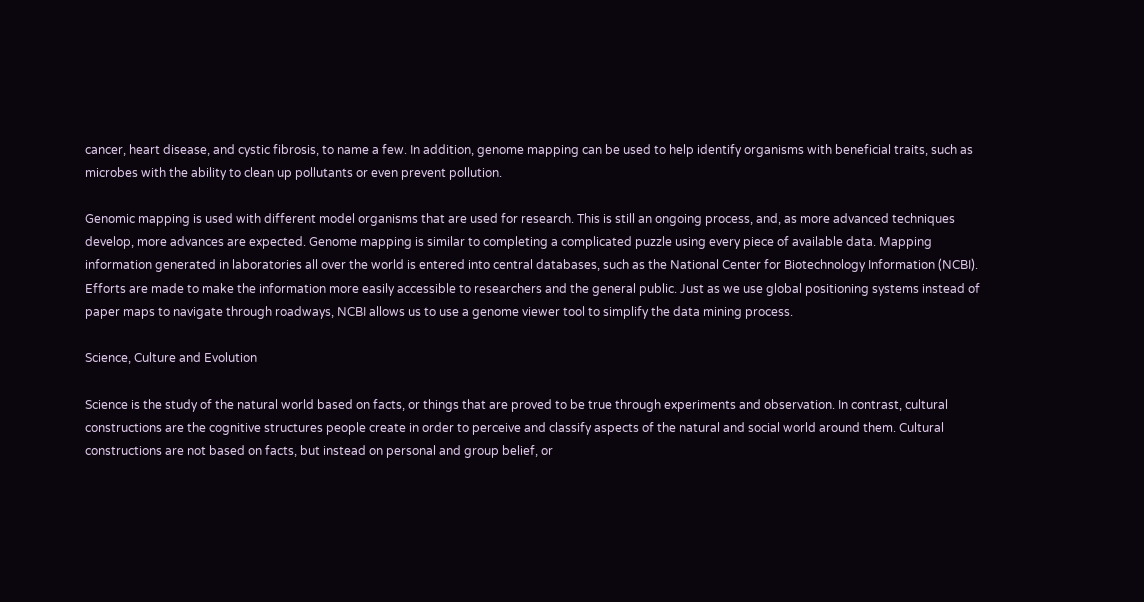cancer, heart disease, and cystic fibrosis, to name a few. In addition, genome mapping can be used to help identify organisms with beneficial traits, such as microbes with the ability to clean up pollutants or even prevent pollution.

Genomic mapping is used with different model organisms that are used for research. This is still an ongoing process, and, as more advanced techniques develop, more advances are expected. Genome mapping is similar to completing a complicated puzzle using every piece of available data. Mapping information generated in laboratories all over the world is entered into central databases, such as the National Center for Biotechnology Information (NCBI). Efforts are made to make the information more easily accessible to researchers and the general public. Just as we use global positioning systems instead of paper maps to navigate through roadways, NCBI allows us to use a genome viewer tool to simplify the data mining process.

Science, Culture and Evolution

Science is the study of the natural world based on facts, or things that are proved to be true through experiments and observation. In contrast, cultural constructions are the cognitive structures people create in order to perceive and classify aspects of the natural and social world around them. Cultural constructions are not based on facts, but instead on personal and group belief, or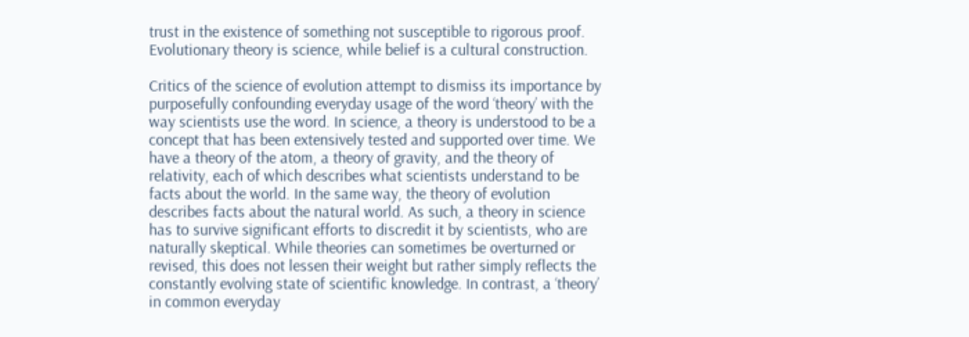trust in the existence of something not susceptible to rigorous proof. Evolutionary theory is science, while belief is a cultural construction.

Critics of the science of evolution attempt to dismiss its importance by purposefully confounding everyday usage of the word ‘theory’ with the way scientists use the word. In science, a theory is understood to be a concept that has been extensively tested and supported over time. We have a theory of the atom, a theory of gravity, and the theory of relativity, each of which describes what scientists understand to be facts about the world. In the same way, the theory of evolution describes facts about the natural world. As such, a theory in science has to survive significant efforts to discredit it by scientists, who are naturally skeptical. While theories can sometimes be overturned or revised, this does not lessen their weight but rather simply reflects the constantly evolving state of scientific knowledge. In contrast, a ‘theory’ in common everyday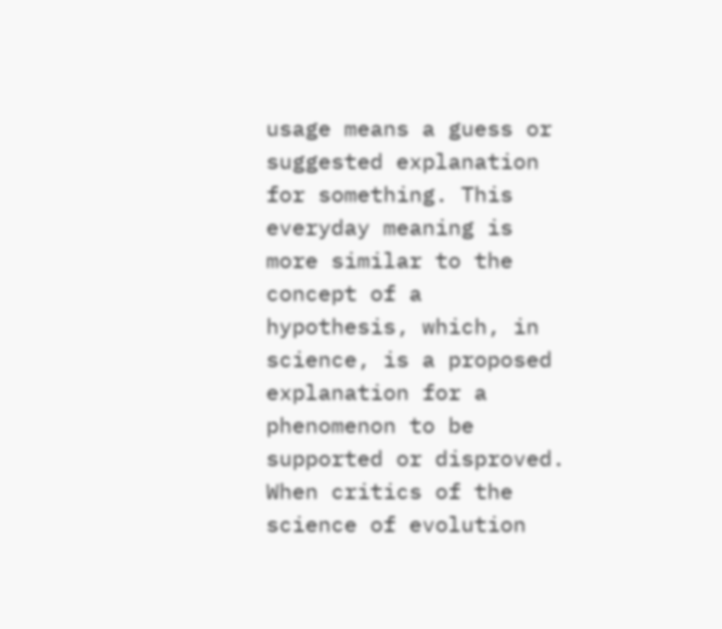usage means a guess or suggested explanation for something. This everyday meaning is more similar to the concept of a hypothesis, which, in science, is a proposed explanation for a phenomenon to be supported or disproved. When critics of the science of evolution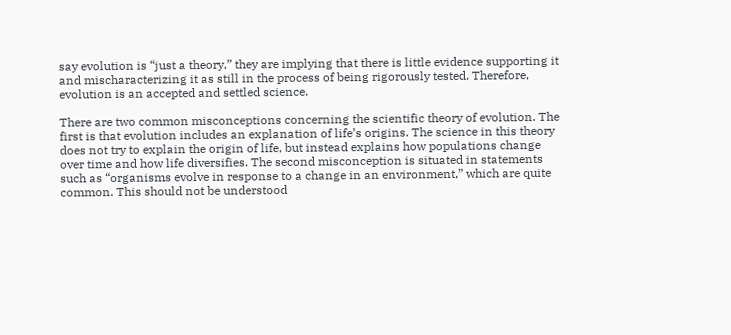say evolution is “just a theory,” they are implying that there is little evidence supporting it and mischaracterizing it as still in the process of being rigorously tested. Therefore, evolution is an accepted and settled science.

There are two common misconceptions concerning the scientific theory of evolution. The first is that evolution includes an explanation of life’s origins. The science in this theory does not try to explain the origin of life, but instead explains how populations change over time and how life diversifies. The second misconception is situated in statements such as “organisms evolve in response to a change in an environment,” which are quite common. This should not be understood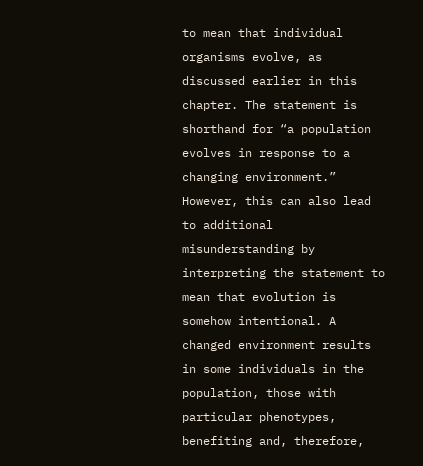to mean that individual organisms evolve, as discussed earlier in this chapter. The statement is shorthand for “a population evolves in response to a changing environment.” However, this can also lead to additional misunderstanding by interpreting the statement to mean that evolution is somehow intentional. A changed environment results in some individuals in the population, those with particular phenotypes, benefiting and, therefore,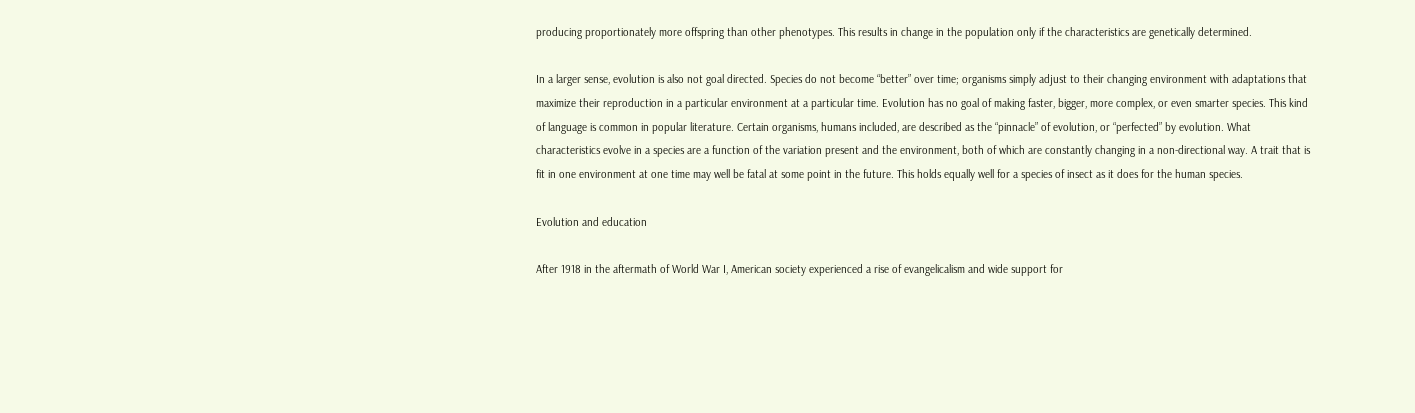producing proportionately more offspring than other phenotypes. This results in change in the population only if the characteristics are genetically determined.

In a larger sense, evolution is also not goal directed. Species do not become “better” over time; organisms simply adjust to their changing environment with adaptations that maximize their reproduction in a particular environment at a particular time. Evolution has no goal of making faster, bigger, more complex, or even smarter species. This kind of language is common in popular literature. Certain organisms, humans included, are described as the “pinnacle” of evolution, or “perfected” by evolution. What characteristics evolve in a species are a function of the variation present and the environment, both of which are constantly changing in a non-directional way. A trait that is fit in one environment at one time may well be fatal at some point in the future. This holds equally well for a species of insect as it does for the human species.

Evolution and education

After 1918 in the aftermath of World War I, American society experienced a rise of evangelicalism and wide support for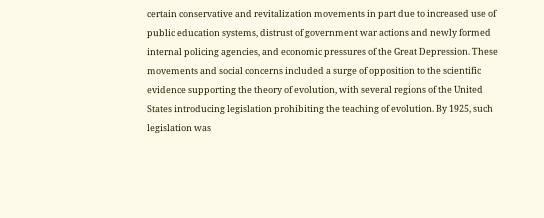certain conservative and revitalization movements in part due to increased use of public education systems, distrust of government war actions and newly formed internal policing agencies, and economic pressures of the Great Depression. These movements and social concerns included a surge of opposition to the scientific evidence supporting the theory of evolution, with several regions of the United States introducing legislation prohibiting the teaching of evolution. By 1925, such legislation was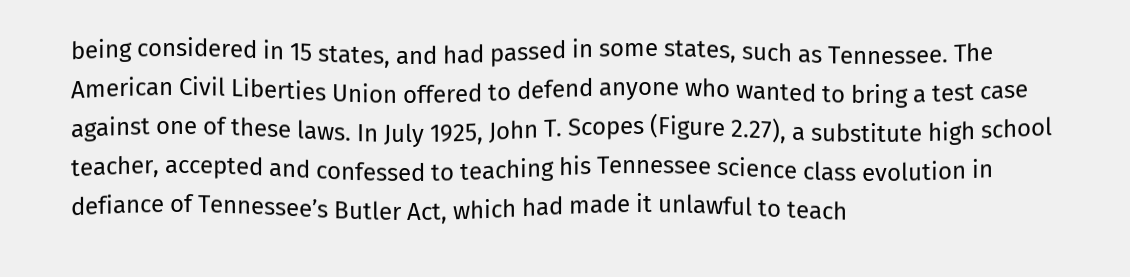being considered in 15 states, and had passed in some states, such as Tennessee. The American Civil Liberties Union offered to defend anyone who wanted to bring a test case against one of these laws. In July 1925, John T. Scopes (Figure 2.27), a substitute high school teacher, accepted and confessed to teaching his Tennessee science class evolution in defiance of Tennessee’s Butler Act, which had made it unlawful to teach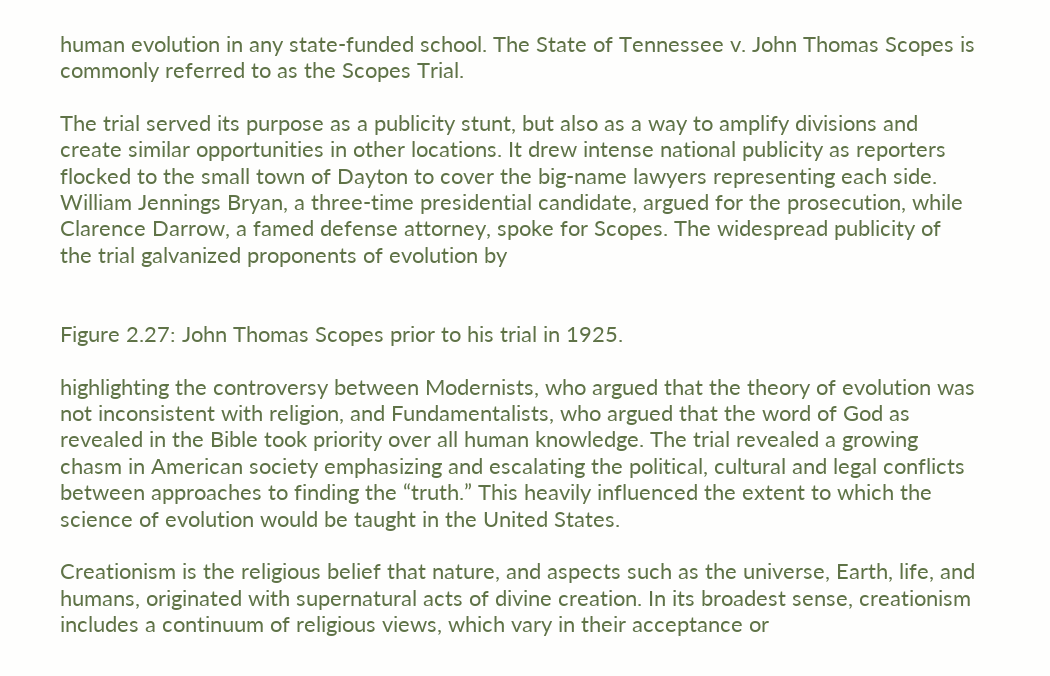human evolution in any state-funded school. The State of Tennessee v. John Thomas Scopes is commonly referred to as the Scopes Trial.

The trial served its purpose as a publicity stunt, but also as a way to amplify divisions and create similar opportunities in other locations. It drew intense national publicity as reporters flocked to the small town of Dayton to cover the big-name lawyers representing each side. William Jennings Bryan, a three-time presidential candidate, argued for the prosecution, while Clarence Darrow, a famed defense attorney, spoke for Scopes. The widespread publicity of the trial galvanized proponents of evolution by


Figure 2.27: John Thomas Scopes prior to his trial in 1925.

highlighting the controversy between Modernists, who argued that the theory of evolution was not inconsistent with religion, and Fundamentalists, who argued that the word of God as revealed in the Bible took priority over all human knowledge. The trial revealed a growing chasm in American society emphasizing and escalating the political, cultural and legal conflicts between approaches to finding the “truth.” This heavily influenced the extent to which the science of evolution would be taught in the United States.

Creationism is the religious belief that nature, and aspects such as the universe, Earth, life, and humans, originated with supernatural acts of divine creation. In its broadest sense, creationism includes a continuum of religious views, which vary in their acceptance or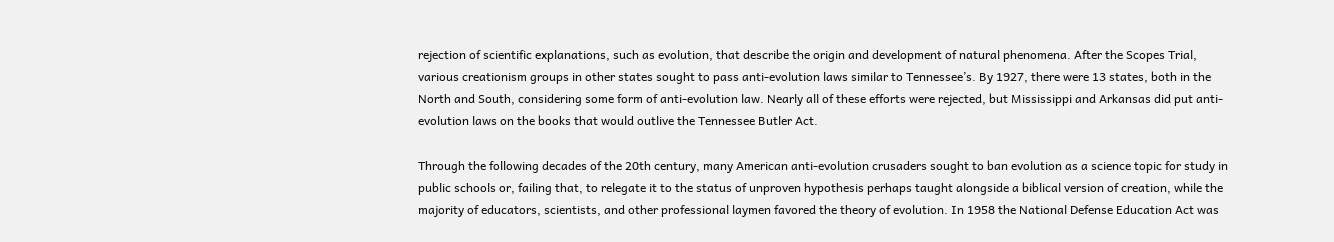rejection of scientific explanations, such as evolution, that describe the origin and development of natural phenomena. After the Scopes Trial, various creationism groups in other states sought to pass anti-evolution laws similar to Tennessee’s. By 1927, there were 13 states, both in the North and South, considering some form of anti-evolution law. Nearly all of these efforts were rejected, but Mississippi and Arkansas did put anti-evolution laws on the books that would outlive the Tennessee Butler Act.

Through the following decades of the 20th century, many American anti-evolution crusaders sought to ban evolution as a science topic for study in public schools or, failing that, to relegate it to the status of unproven hypothesis perhaps taught alongside a biblical version of creation, while the majority of educators, scientists, and other professional laymen favored the theory of evolution. In 1958 the National Defense Education Act was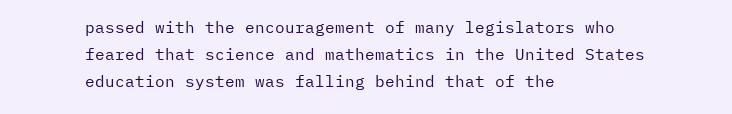passed with the encouragement of many legislators who feared that science and mathematics in the United States education system was falling behind that of the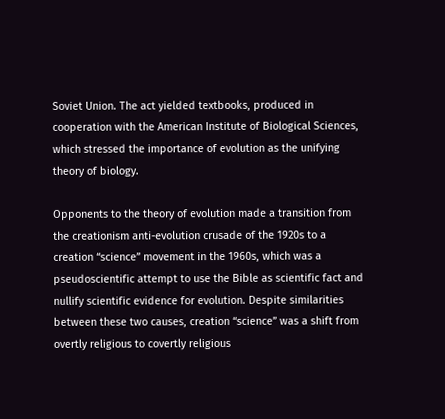Soviet Union. The act yielded textbooks, produced in cooperation with the American Institute of Biological Sciences, which stressed the importance of evolution as the unifying theory of biology.

Opponents to the theory of evolution made a transition from the creationism anti-evolution crusade of the 1920s to a creation “science” movement in the 1960s, which was a pseudoscientific attempt to use the Bible as scientific fact and nullify scientific evidence for evolution. Despite similarities between these two causes, creation “science” was a shift from overtly religious to covertly religious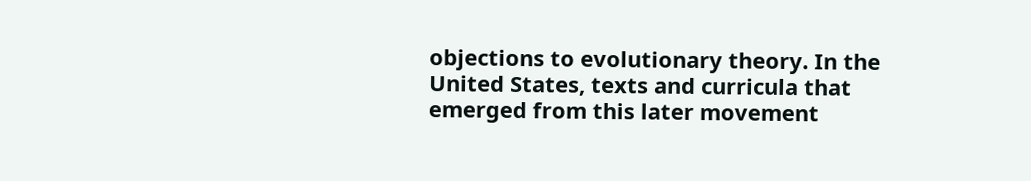objections to evolutionary theory. In the United States, texts and curricula that emerged from this later movement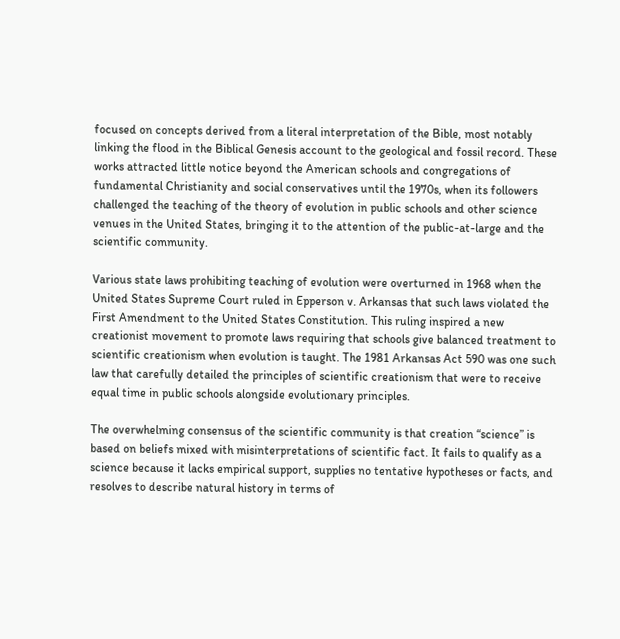focused on concepts derived from a literal interpretation of the Bible, most notably linking the flood in the Biblical Genesis account to the geological and fossil record. These works attracted little notice beyond the American schools and congregations of fundamental Christianity and social conservatives until the 1970s, when its followers challenged the teaching of the theory of evolution in public schools and other science venues in the United States, bringing it to the attention of the public-at-large and the scientific community.

Various state laws prohibiting teaching of evolution were overturned in 1968 when the United States Supreme Court ruled in Epperson v. Arkansas that such laws violated the First Amendment to the United States Constitution. This ruling inspired a new creationist movement to promote laws requiring that schools give balanced treatment to scientific creationism when evolution is taught. The 1981 Arkansas Act 590 was one such law that carefully detailed the principles of scientific creationism that were to receive equal time in public schools alongside evolutionary principles.

The overwhelming consensus of the scientific community is that creation “science” is based on beliefs mixed with misinterpretations of scientific fact. It fails to qualify as a science because it lacks empirical support, supplies no tentative hypotheses or facts, and resolves to describe natural history in terms of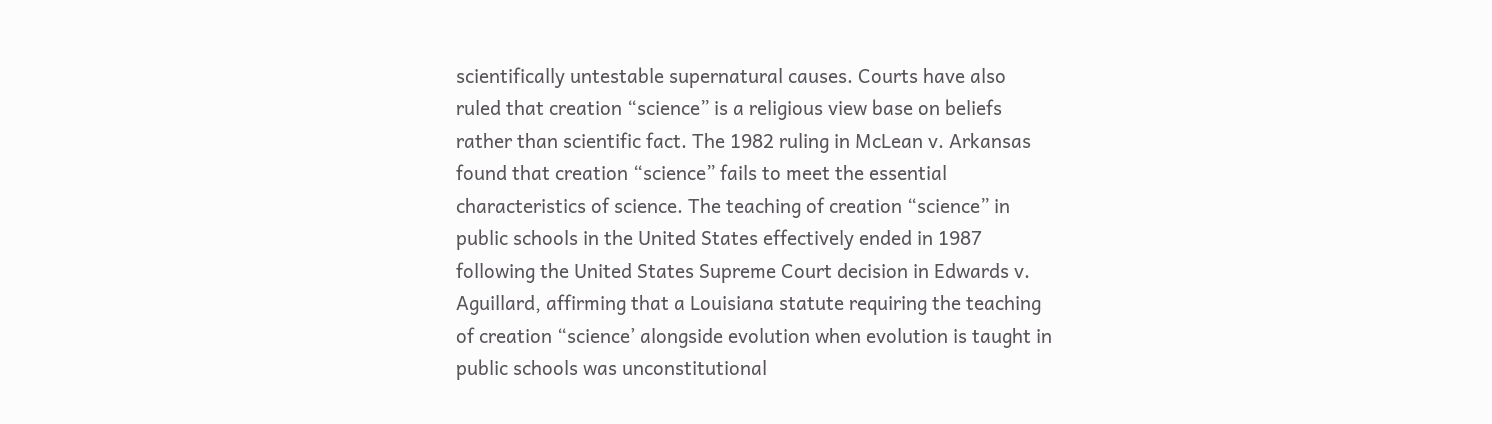scientifically untestable supernatural causes. Courts have also ruled that creation “science” is a religious view base on beliefs rather than scientific fact. The 1982 ruling in McLean v. Arkansas found that creation “science” fails to meet the essential characteristics of science. The teaching of creation “science” in public schools in the United States effectively ended in 1987 following the United States Supreme Court decision in Edwards v. Aguillard, affirming that a Louisiana statute requiring the teaching of creation “science’ alongside evolution when evolution is taught in public schools was unconstitutional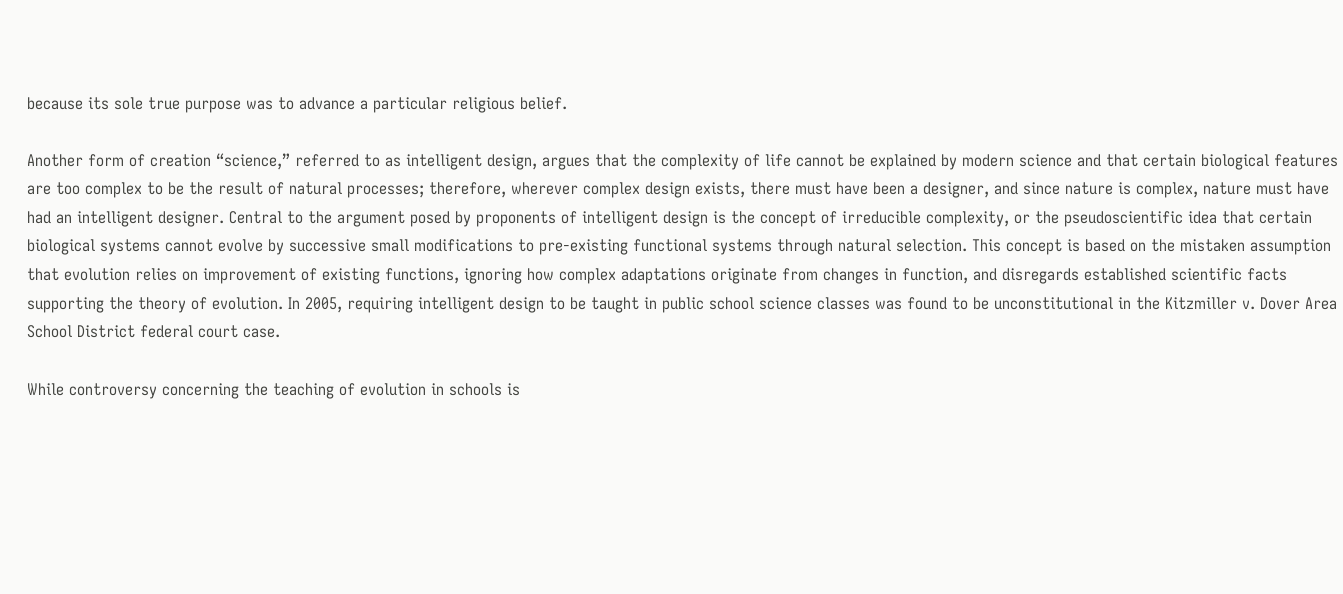because its sole true purpose was to advance a particular religious belief.

Another form of creation “science,” referred to as intelligent design, argues that the complexity of life cannot be explained by modern science and that certain biological features are too complex to be the result of natural processes; therefore, wherever complex design exists, there must have been a designer, and since nature is complex, nature must have had an intelligent designer. Central to the argument posed by proponents of intelligent design is the concept of irreducible complexity, or the pseudoscientific idea that certain biological systems cannot evolve by successive small modifications to pre-existing functional systems through natural selection. This concept is based on the mistaken assumption that evolution relies on improvement of existing functions, ignoring how complex adaptations originate from changes in function, and disregards established scientific facts supporting the theory of evolution. In 2005, requiring intelligent design to be taught in public school science classes was found to be unconstitutional in the Kitzmiller v. Dover Area School District federal court case.

While controversy concerning the teaching of evolution in schools is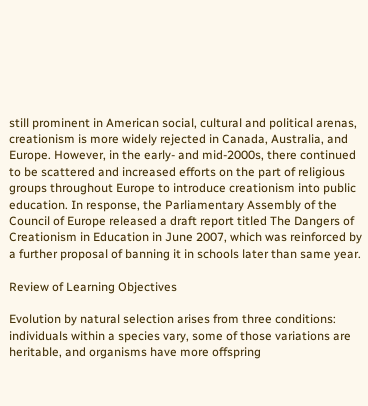still prominent in American social, cultural and political arenas, creationism is more widely rejected in Canada, Australia, and Europe. However, in the early- and mid-2000s, there continued to be scattered and increased efforts on the part of religious groups throughout Europe to introduce creationism into public education. In response, the Parliamentary Assembly of the Council of Europe released a draft report titled The Dangers of Creationism in Education in June 2007, which was reinforced by a further proposal of banning it in schools later than same year.

Review of Learning Objectives

Evolution by natural selection arises from three conditions: individuals within a species vary, some of those variations are heritable, and organisms have more offspring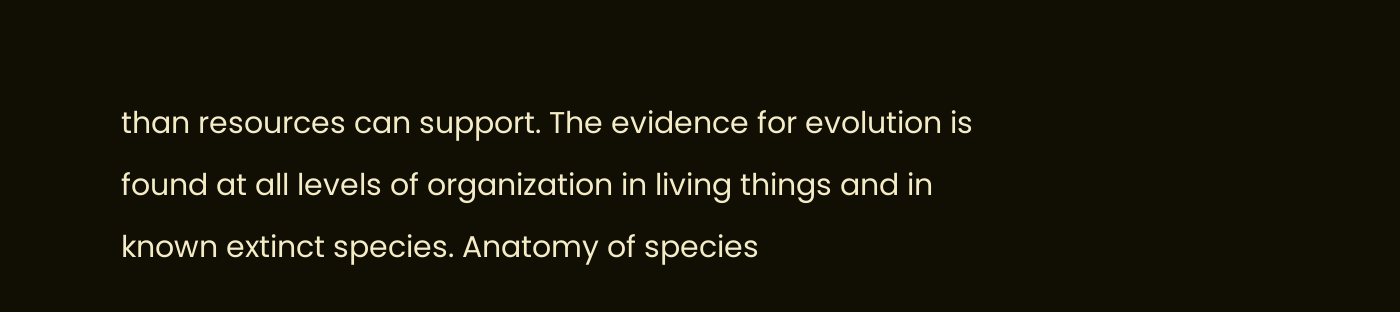than resources can support. The evidence for evolution is found at all levels of organization in living things and in known extinct species. Anatomy of species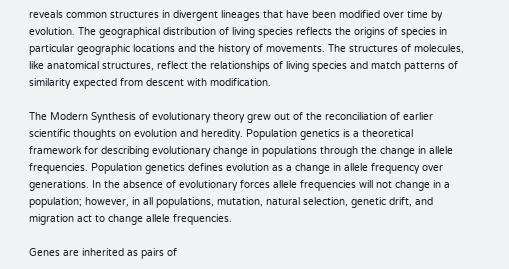reveals common structures in divergent lineages that have been modified over time by evolution. The geographical distribution of living species reflects the origins of species in particular geographic locations and the history of movements. The structures of molecules, like anatomical structures, reflect the relationships of living species and match patterns of similarity expected from descent with modification.

The Modern Synthesis of evolutionary theory grew out of the reconciliation of earlier scientific thoughts on evolution and heredity. Population genetics is a theoretical framework for describing evolutionary change in populations through the change in allele frequencies. Population genetics defines evolution as a change in allele frequency over generations. In the absence of evolutionary forces allele frequencies will not change in a population; however, in all populations, mutation, natural selection, genetic drift, and migration act to change allele frequencies.

Genes are inherited as pairs of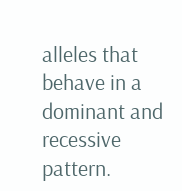alleles that behave in a dominant and recessive pattern.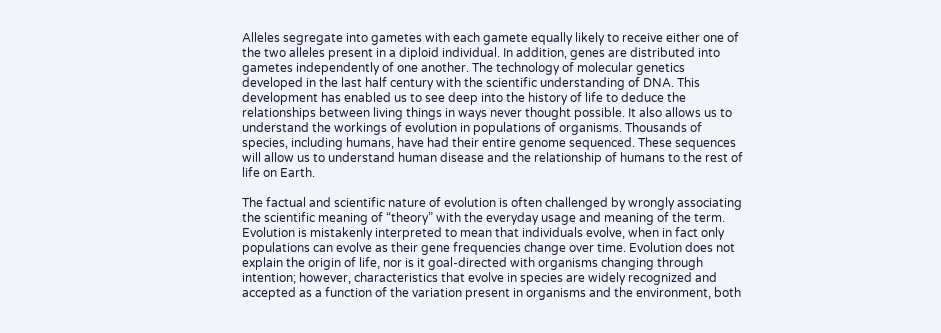Alleles segregate into gametes with each gamete equally likely to receive either one of the two alleles present in a diploid individual. In addition, genes are distributed into gametes independently of one another. The technology of molecular genetics developed in the last half century with the scientific understanding of DNA. This development has enabled us to see deep into the history of life to deduce the relationships between living things in ways never thought possible. It also allows us to understand the workings of evolution in populations of organisms. Thousands of species, including humans, have had their entire genome sequenced. These sequences will allow us to understand human disease and the relationship of humans to the rest of life on Earth.

The factual and scientific nature of evolution is often challenged by wrongly associating the scientific meaning of “theory” with the everyday usage and meaning of the term. Evolution is mistakenly interpreted to mean that individuals evolve, when in fact only populations can evolve as their gene frequencies change over time. Evolution does not explain the origin of life, nor is it goal-directed with organisms changing through intention; however, characteristics that evolve in species are widely recognized and accepted as a function of the variation present in organisms and the environment, both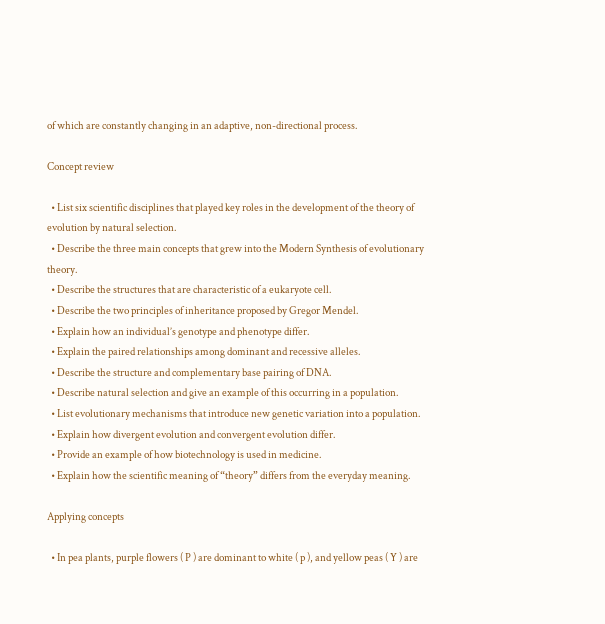of which are constantly changing in an adaptive, non-directional process.

Concept review

  • List six scientific disciplines that played key roles in the development of the theory of evolution by natural selection.
  • Describe the three main concepts that grew into the Modern Synthesis of evolutionary theory.
  • Describe the structures that are characteristic of a eukaryote cell.
  • Describe the two principles of inheritance proposed by Gregor Mendel.
  • Explain how an individual’s genotype and phenotype differ.
  • Explain the paired relationships among dominant and recessive alleles.
  • Describe the structure and complementary base pairing of DNA.
  • Describe natural selection and give an example of this occurring in a population.
  • List evolutionary mechanisms that introduce new genetic variation into a population.
  • Explain how divergent evolution and convergent evolution differ.
  • Provide an example of how biotechnology is used in medicine.
  • Explain how the scientific meaning of “theory” differs from the everyday meaning.

Applying concepts

  • In pea plants, purple flowers ( P ) are dominant to white ( p ), and yellow peas ( Y ) are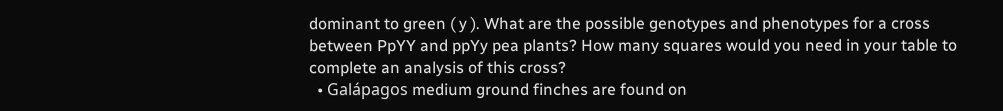dominant to green ( y ). What are the possible genotypes and phenotypes for a cross between PpYY and ppYy pea plants? How many squares would you need in your table to complete an analysis of this cross?
  • Galápagos medium ground finches are found on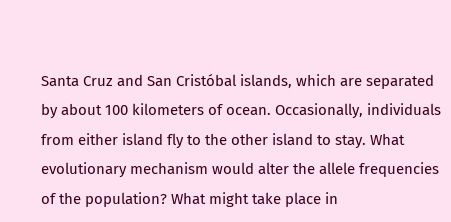Santa Cruz and San Cristóbal islands, which are separated by about 100 kilometers of ocean. Occasionally, individuals from either island fly to the other island to stay. What evolutionary mechanism would alter the allele frequencies of the population? What might take place in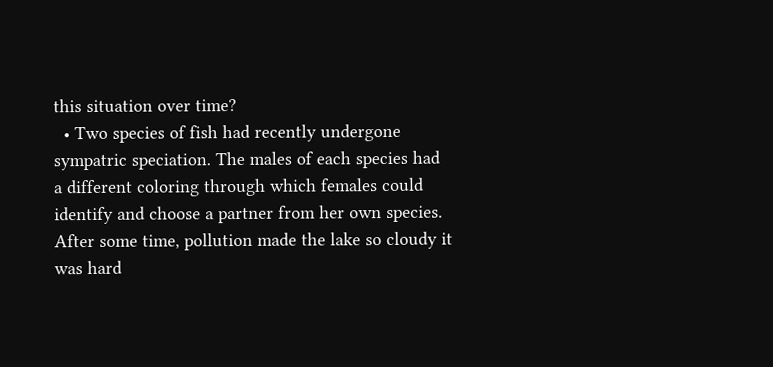this situation over time?
  • Two species of fish had recently undergone sympatric speciation. The males of each species had a different coloring through which females could identify and choose a partner from her own species. After some time, pollution made the lake so cloudy it was hard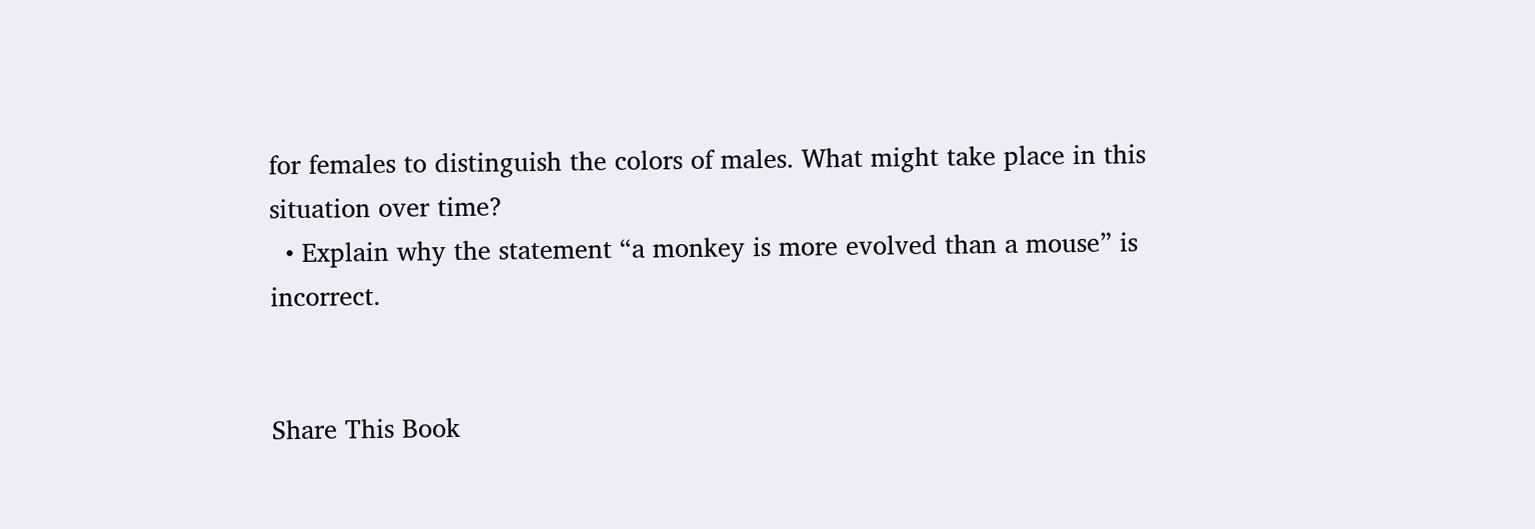for females to distinguish the colors of males. What might take place in this situation over time?
  • Explain why the statement “a monkey is more evolved than a mouse” is incorrect.


Share This Book